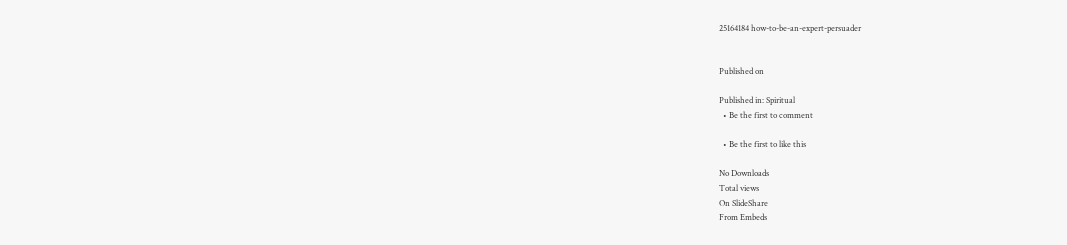25164184 how-to-be-an-expert-persuader


Published on

Published in: Spiritual
  • Be the first to comment

  • Be the first to like this

No Downloads
Total views
On SlideShare
From Embeds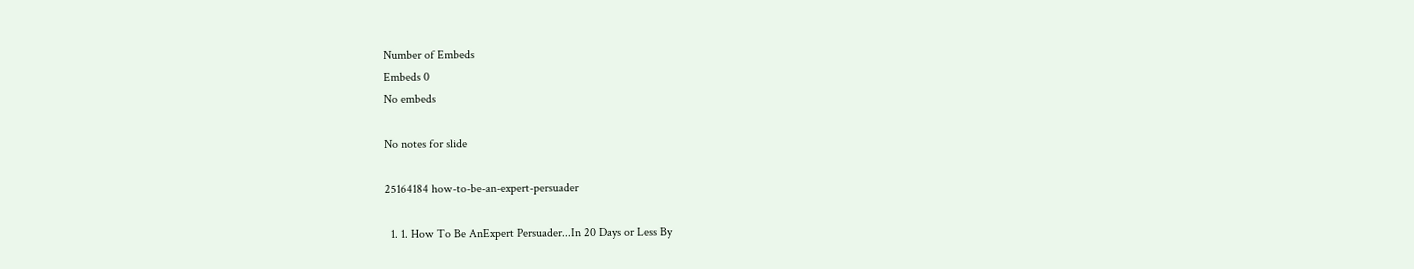Number of Embeds
Embeds 0
No embeds

No notes for slide

25164184 how-to-be-an-expert-persuader

  1. 1. How To Be AnExpert Persuader...In 20 Days or Less By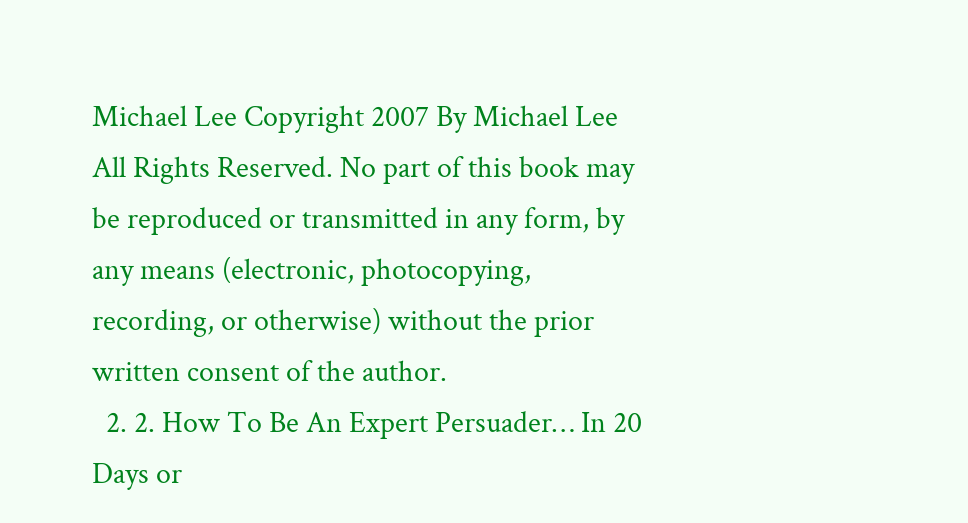Michael Lee Copyright 2007 By Michael Lee All Rights Reserved. No part of this book may be reproduced or transmitted in any form, by any means (electronic, photocopying, recording, or otherwise) without the prior written consent of the author.
  2. 2. How To Be An Expert Persuader… In 20 Days or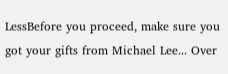LessBefore you proceed, make sure you got your gifts from Michael Lee... Over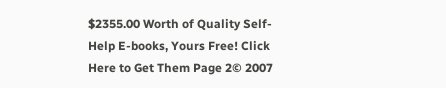$2355.00 Worth of Quality Self-Help E-books, Yours Free! Click Here to Get Them Page 2© 2007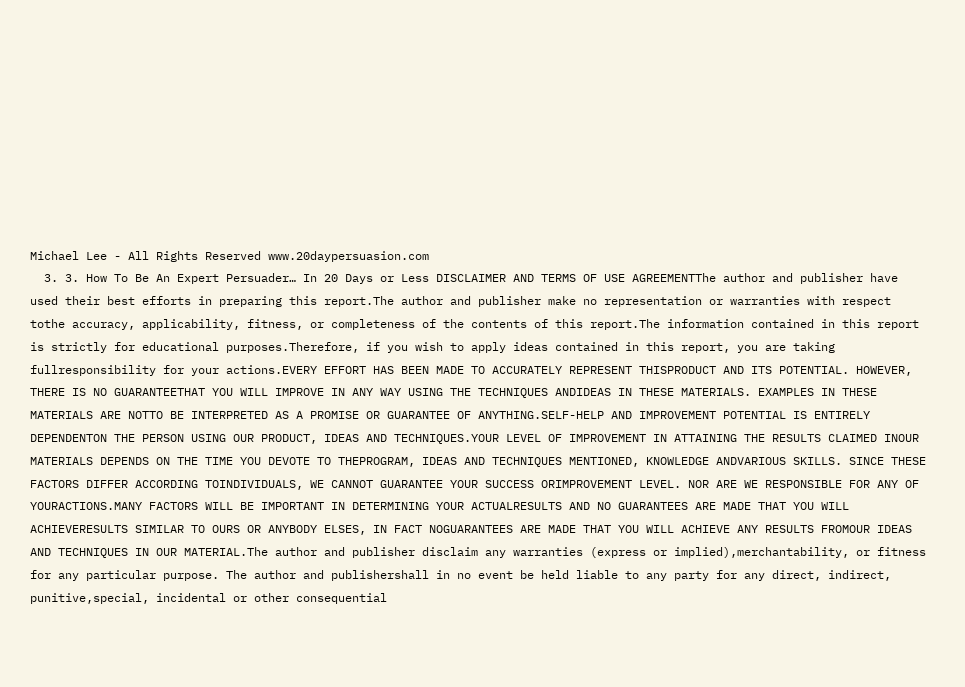Michael Lee - All Rights Reserved www.20daypersuasion.com
  3. 3. How To Be An Expert Persuader… In 20 Days or Less DISCLAIMER AND TERMS OF USE AGREEMENTThe author and publisher have used their best efforts in preparing this report.The author and publisher make no representation or warranties with respect tothe accuracy, applicability, fitness, or completeness of the contents of this report.The information contained in this report is strictly for educational purposes.Therefore, if you wish to apply ideas contained in this report, you are taking fullresponsibility for your actions.EVERY EFFORT HAS BEEN MADE TO ACCURATELY REPRESENT THISPRODUCT AND ITS POTENTIAL. HOWEVER, THERE IS NO GUARANTEETHAT YOU WILL IMPROVE IN ANY WAY USING THE TECHNIQUES ANDIDEAS IN THESE MATERIALS. EXAMPLES IN THESE MATERIALS ARE NOTTO BE INTERPRETED AS A PROMISE OR GUARANTEE OF ANYTHING.SELF-HELP AND IMPROVEMENT POTENTIAL IS ENTIRELY DEPENDENTON THE PERSON USING OUR PRODUCT, IDEAS AND TECHNIQUES.YOUR LEVEL OF IMPROVEMENT IN ATTAINING THE RESULTS CLAIMED INOUR MATERIALS DEPENDS ON THE TIME YOU DEVOTE TO THEPROGRAM, IDEAS AND TECHNIQUES MENTIONED, KNOWLEDGE ANDVARIOUS SKILLS. SINCE THESE FACTORS DIFFER ACCORDING TOINDIVIDUALS, WE CANNOT GUARANTEE YOUR SUCCESS ORIMPROVEMENT LEVEL. NOR ARE WE RESPONSIBLE FOR ANY OF YOURACTIONS.MANY FACTORS WILL BE IMPORTANT IN DETERMINING YOUR ACTUALRESULTS AND NO GUARANTEES ARE MADE THAT YOU WILL ACHIEVERESULTS SIMILAR TO OURS OR ANYBODY ELSES, IN FACT NOGUARANTEES ARE MADE THAT YOU WILL ACHIEVE ANY RESULTS FROMOUR IDEAS AND TECHNIQUES IN OUR MATERIAL.The author and publisher disclaim any warranties (express or implied),merchantability, or fitness for any particular purpose. The author and publishershall in no event be held liable to any party for any direct, indirect, punitive,special, incidental or other consequential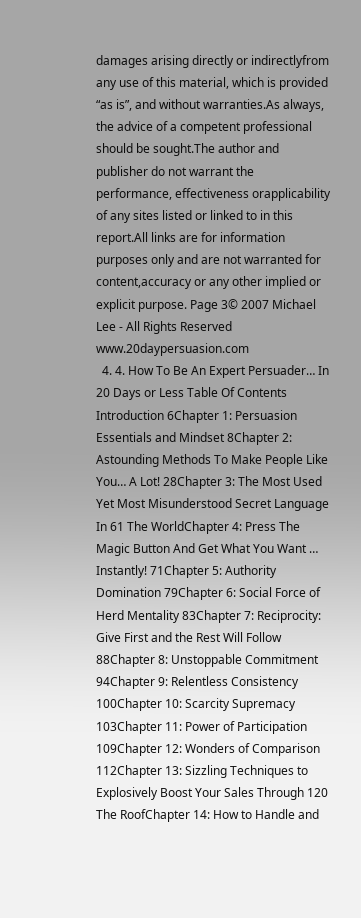damages arising directly or indirectlyfrom any use of this material, which is provided “as is”, and without warranties.As always, the advice of a competent professional should be sought.The author and publisher do not warrant the performance, effectiveness orapplicability of any sites listed or linked to in this report.All links are for information purposes only and are not warranted for content,accuracy or any other implied or explicit purpose. Page 3© 2007 Michael Lee - All Rights Reserved www.20daypersuasion.com
  4. 4. How To Be An Expert Persuader… In 20 Days or Less Table Of Contents Introduction 6Chapter 1: Persuasion Essentials and Mindset 8Chapter 2: Astounding Methods To Make People Like You… A Lot! 28Chapter 3: The Most Used Yet Most Misunderstood Secret Language In 61 The WorldChapter 4: Press The Magic Button And Get What You Want … Instantly! 71Chapter 5: Authority Domination 79Chapter 6: Social Force of Herd Mentality 83Chapter 7: Reciprocity: Give First and the Rest Will Follow 88Chapter 8: Unstoppable Commitment 94Chapter 9: Relentless Consistency 100Chapter 10: Scarcity Supremacy 103Chapter 11: Power of Participation 109Chapter 12: Wonders of Comparison 112Chapter 13: Sizzling Techniques to Explosively Boost Your Sales Through 120 The RoofChapter 14: How to Handle and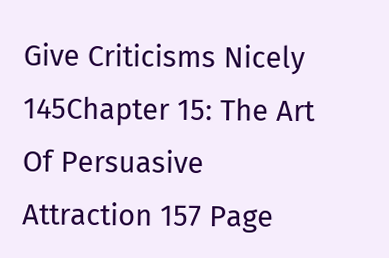Give Criticisms Nicely 145Chapter 15: The Art Of Persuasive Attraction 157 Page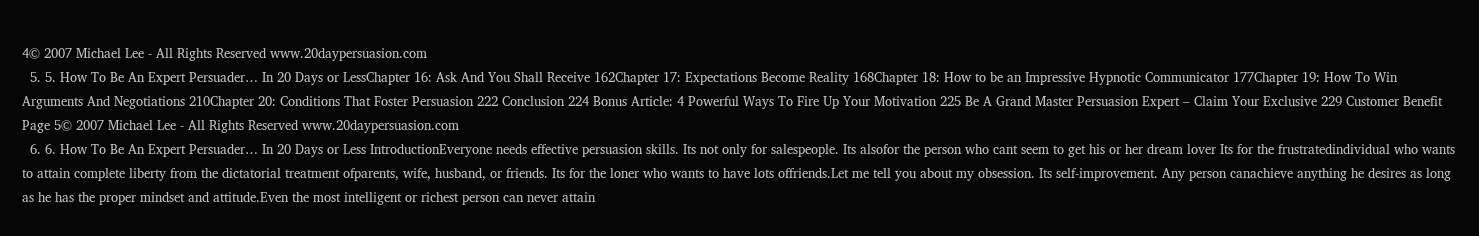4© 2007 Michael Lee - All Rights Reserved www.20daypersuasion.com
  5. 5. How To Be An Expert Persuader… In 20 Days or LessChapter 16: Ask And You Shall Receive 162Chapter 17: Expectations Become Reality 168Chapter 18: How to be an Impressive Hypnotic Communicator 177Chapter 19: How To Win Arguments And Negotiations 210Chapter 20: Conditions That Foster Persuasion 222 Conclusion 224 Bonus Article: 4 Powerful Ways To Fire Up Your Motivation 225 Be A Grand Master Persuasion Expert – Claim Your Exclusive 229 Customer Benefit Page 5© 2007 Michael Lee - All Rights Reserved www.20daypersuasion.com
  6. 6. How To Be An Expert Persuader… In 20 Days or Less IntroductionEveryone needs effective persuasion skills. Its not only for salespeople. Its alsofor the person who cant seem to get his or her dream lover Its for the frustratedindividual who wants to attain complete liberty from the dictatorial treatment ofparents, wife, husband, or friends. Its for the loner who wants to have lots offriends.Let me tell you about my obsession. Its self-improvement. Any person canachieve anything he desires as long as he has the proper mindset and attitude.Even the most intelligent or richest person can never attain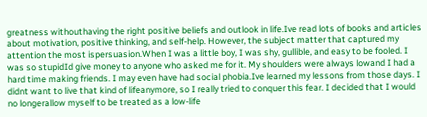greatness withouthaving the right positive beliefs and outlook in life.Ive read lots of books and articles about motivation, positive thinking, and self-help. However, the subject matter that captured my attention the most ispersuasion.When I was a little boy, I was shy, gullible, and easy to be fooled. I was so stupidId give money to anyone who asked me for it. My shoulders were always lowand I had a hard time making friends. I may even have had social phobia.Ive learned my lessons from those days. I didnt want to live that kind of lifeanymore, so I really tried to conquer this fear. I decided that I would no longerallow myself to be treated as a low-life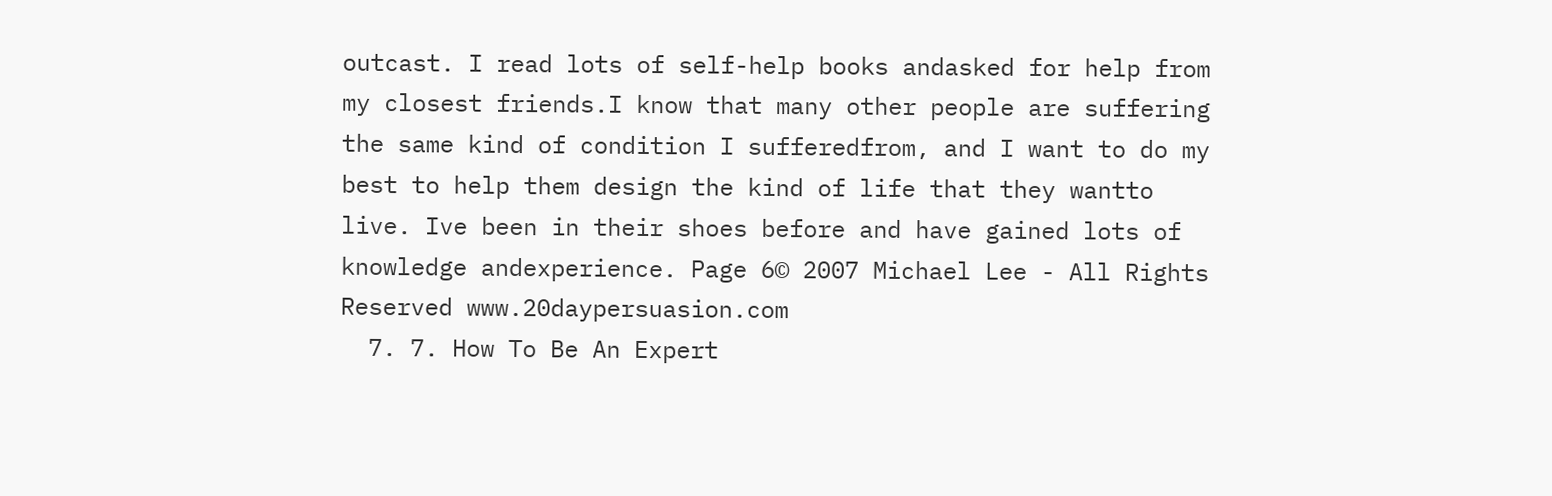outcast. I read lots of self-help books andasked for help from my closest friends.I know that many other people are suffering the same kind of condition I sufferedfrom, and I want to do my best to help them design the kind of life that they wantto live. Ive been in their shoes before and have gained lots of knowledge andexperience. Page 6© 2007 Michael Lee - All Rights Reserved www.20daypersuasion.com
  7. 7. How To Be An Expert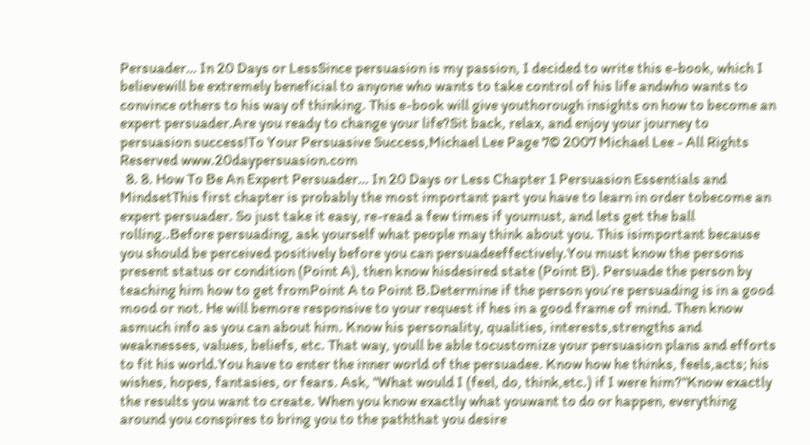Persuader… In 20 Days or LessSince persuasion is my passion, I decided to write this e-book, which I believewill be extremely beneficial to anyone who wants to take control of his life andwho wants to convince others to his way of thinking. This e-book will give youthorough insights on how to become an expert persuader.Are you ready to change your life?Sit back, relax, and enjoy your journey to persuasion success!To Your Persuasive Success,Michael Lee Page 7© 2007 Michael Lee - All Rights Reserved www.20daypersuasion.com
  8. 8. How To Be An Expert Persuader… In 20 Days or Less Chapter 1 Persuasion Essentials and MindsetThis first chapter is probably the most important part you have to learn in order tobecome an expert persuader. So just take it easy, re-read a few times if youmust, and lets get the ball rolling..Before persuading, ask yourself what people may think about you. This isimportant because you should be perceived positively before you can persuadeeffectively.You must know the persons present status or condition (Point A), then know hisdesired state (Point B). Persuade the person by teaching him how to get fromPoint A to Point B.Determine if the person you’re persuading is in a good mood or not. He will bemore responsive to your request if hes in a good frame of mind. Then know asmuch info as you can about him. Know his personality, qualities, interests,strengths and weaknesses, values, beliefs, etc. That way, youll be able tocustomize your persuasion plans and efforts to fit his world.You have to enter the inner world of the persuadee. Know how he thinks, feels,acts; his wishes, hopes, fantasies, or fears. Ask, "What would I (feel, do, think,etc.) if I were him?"Know exactly the results you want to create. When you know exactly what youwant to do or happen, everything around you conspires to bring you to the paththat you desire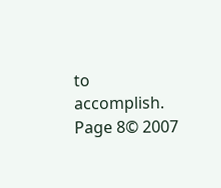to accomplish. Page 8© 2007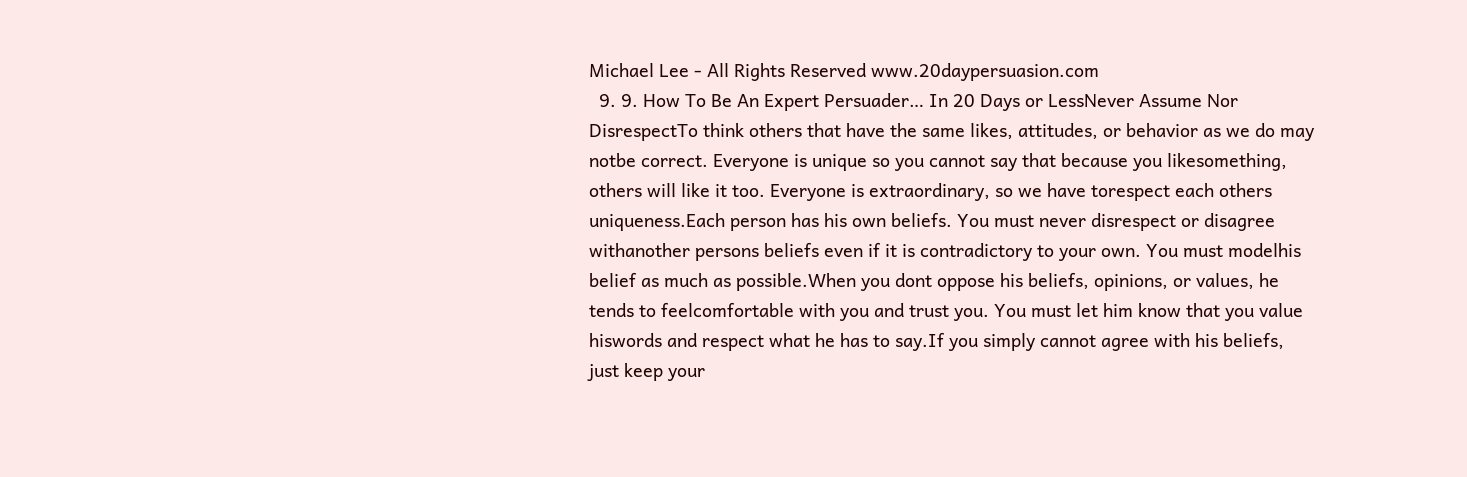Michael Lee - All Rights Reserved www.20daypersuasion.com
  9. 9. How To Be An Expert Persuader… In 20 Days or LessNever Assume Nor DisrespectTo think others that have the same likes, attitudes, or behavior as we do may notbe correct. Everyone is unique so you cannot say that because you likesomething, others will like it too. Everyone is extraordinary, so we have torespect each others uniqueness.Each person has his own beliefs. You must never disrespect or disagree withanother persons beliefs even if it is contradictory to your own. You must modelhis belief as much as possible.When you dont oppose his beliefs, opinions, or values, he tends to feelcomfortable with you and trust you. You must let him know that you value hiswords and respect what he has to say.If you simply cannot agree with his beliefs, just keep your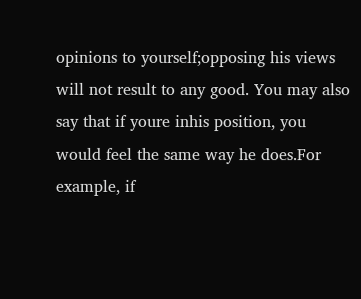opinions to yourself;opposing his views will not result to any good. You may also say that if youre inhis position, you would feel the same way he does.For example, if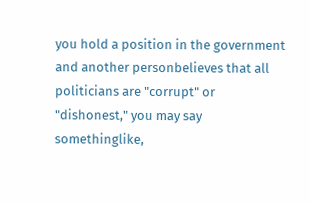you hold a position in the government and another personbelieves that all politicians are "corrupt" or "dishonest," you may say somethinglike,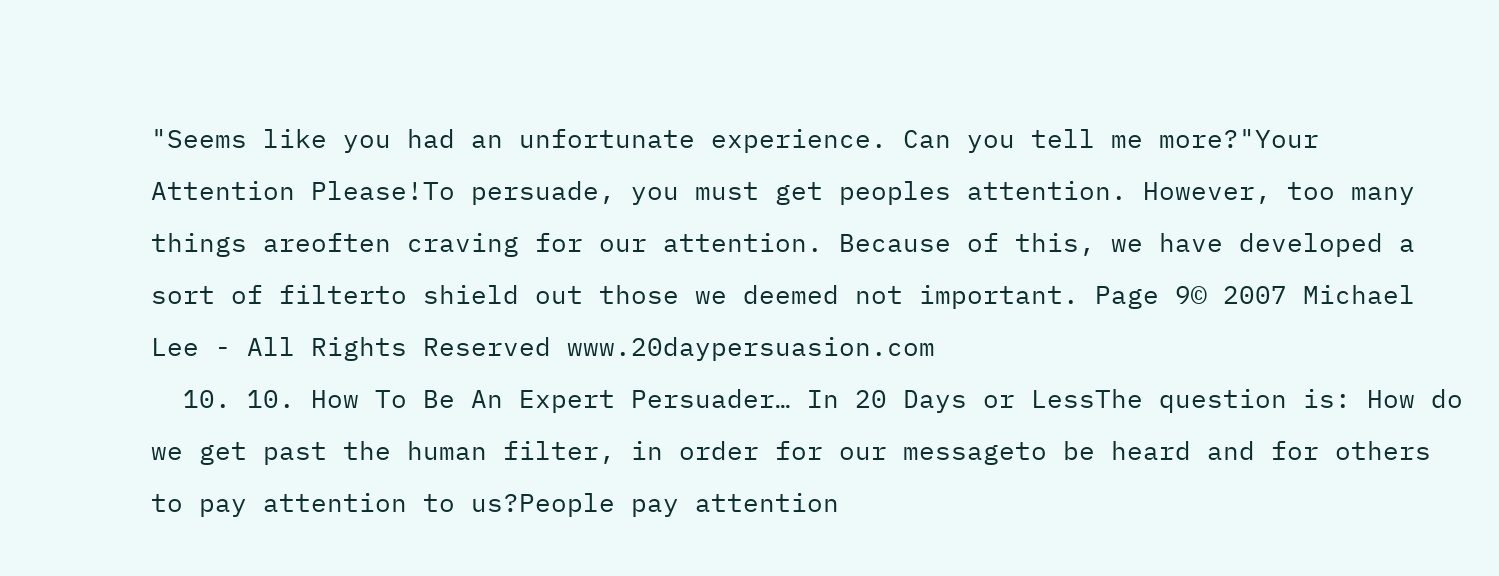"Seems like you had an unfortunate experience. Can you tell me more?"Your Attention Please!To persuade, you must get peoples attention. However, too many things areoften craving for our attention. Because of this, we have developed a sort of filterto shield out those we deemed not important. Page 9© 2007 Michael Lee - All Rights Reserved www.20daypersuasion.com
  10. 10. How To Be An Expert Persuader… In 20 Days or LessThe question is: How do we get past the human filter, in order for our messageto be heard and for others to pay attention to us?People pay attention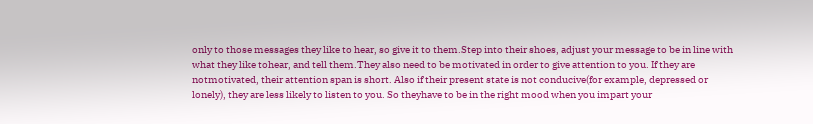only to those messages they like to hear, so give it to them.Step into their shoes, adjust your message to be in line with what they like tohear, and tell them.They also need to be motivated in order to give attention to you. If they are notmotivated, their attention span is short. Also if their present state is not conducive(for example, depressed or lonely), they are less likely to listen to you. So theyhave to be in the right mood when you impart your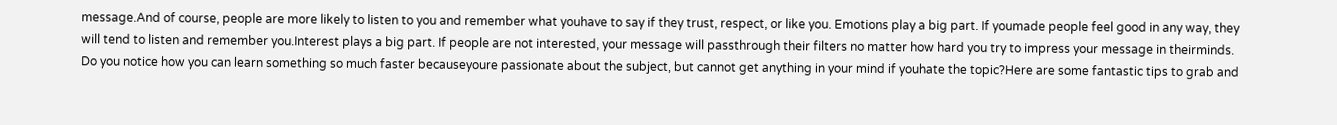message.And of course, people are more likely to listen to you and remember what youhave to say if they trust, respect, or like you. Emotions play a big part. If youmade people feel good in any way, they will tend to listen and remember you.Interest plays a big part. If people are not interested, your message will passthrough their filters no matter how hard you try to impress your message in theirminds. Do you notice how you can learn something so much faster becauseyoure passionate about the subject, but cannot get anything in your mind if youhate the topic?Here are some fantastic tips to grab and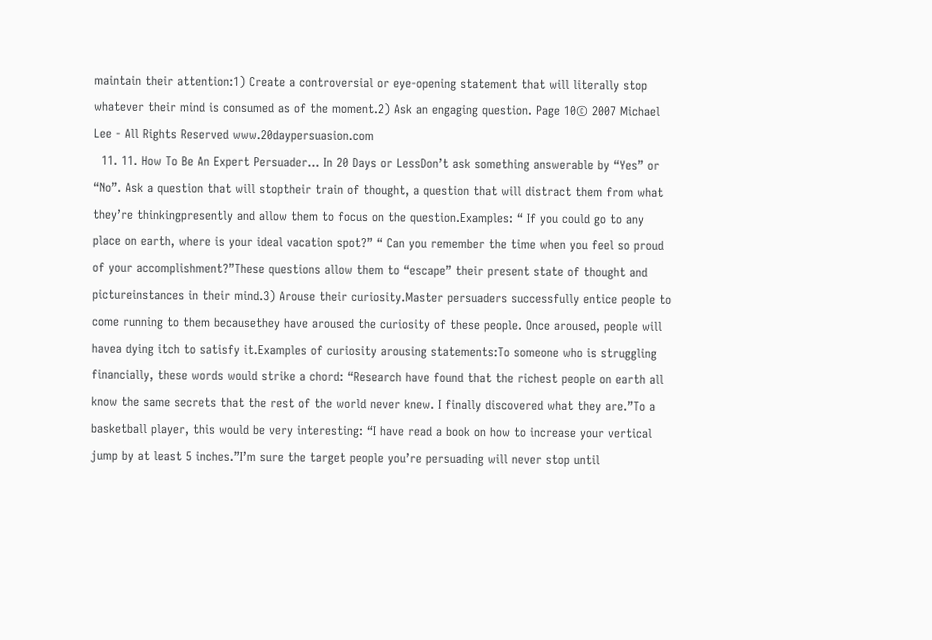maintain their attention:1) Create a controversial or eye-opening statement that will literally stop whatever their mind is consumed as of the moment.2) Ask an engaging question. Page 10© 2007 Michael Lee - All Rights Reserved www.20daypersuasion.com
  11. 11. How To Be An Expert Persuader… In 20 Days or LessDon’t ask something answerable by “Yes” or “No”. Ask a question that will stoptheir train of thought, a question that will distract them from what they’re thinkingpresently and allow them to focus on the question.Examples: “ If you could go to any place on earth, where is your ideal vacation spot?” “ Can you remember the time when you feel so proud of your accomplishment?”These questions allow them to “escape” their present state of thought and pictureinstances in their mind.3) Arouse their curiosity.Master persuaders successfully entice people to come running to them becausethey have aroused the curiosity of these people. Once aroused, people will havea dying itch to satisfy it.Examples of curiosity arousing statements:To someone who is struggling financially, these words would strike a chord: “Research have found that the richest people on earth all know the same secrets that the rest of the world never knew. I finally discovered what they are.”To a basketball player, this would be very interesting: “I have read a book on how to increase your vertical jump by at least 5 inches.”I’m sure the target people you’re persuading will never stop until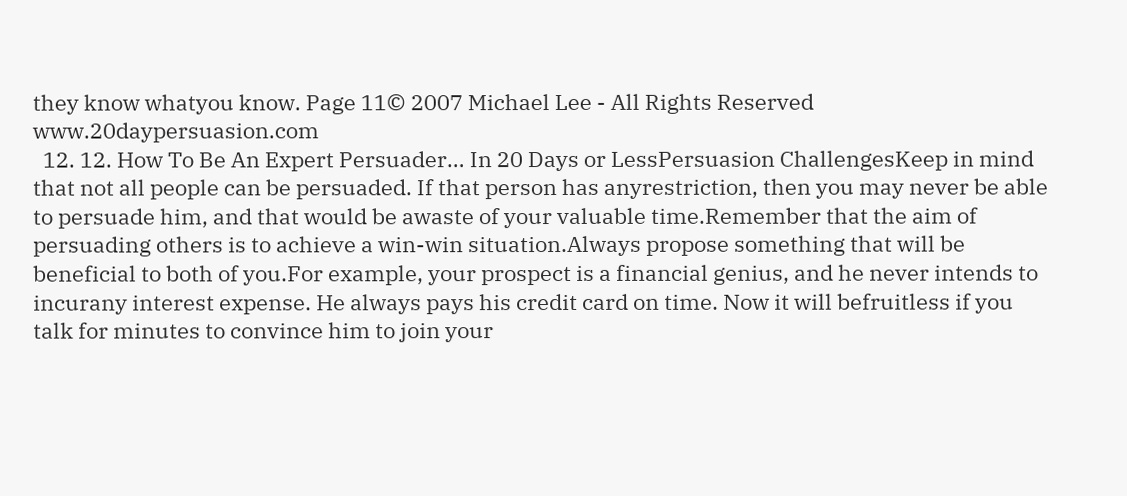they know whatyou know. Page 11© 2007 Michael Lee - All Rights Reserved www.20daypersuasion.com
  12. 12. How To Be An Expert Persuader… In 20 Days or LessPersuasion ChallengesKeep in mind that not all people can be persuaded. If that person has anyrestriction, then you may never be able to persuade him, and that would be awaste of your valuable time.Remember that the aim of persuading others is to achieve a win-win situation.Always propose something that will be beneficial to both of you.For example, your prospect is a financial genius, and he never intends to incurany interest expense. He always pays his credit card on time. Now it will befruitless if you talk for minutes to convince him to join your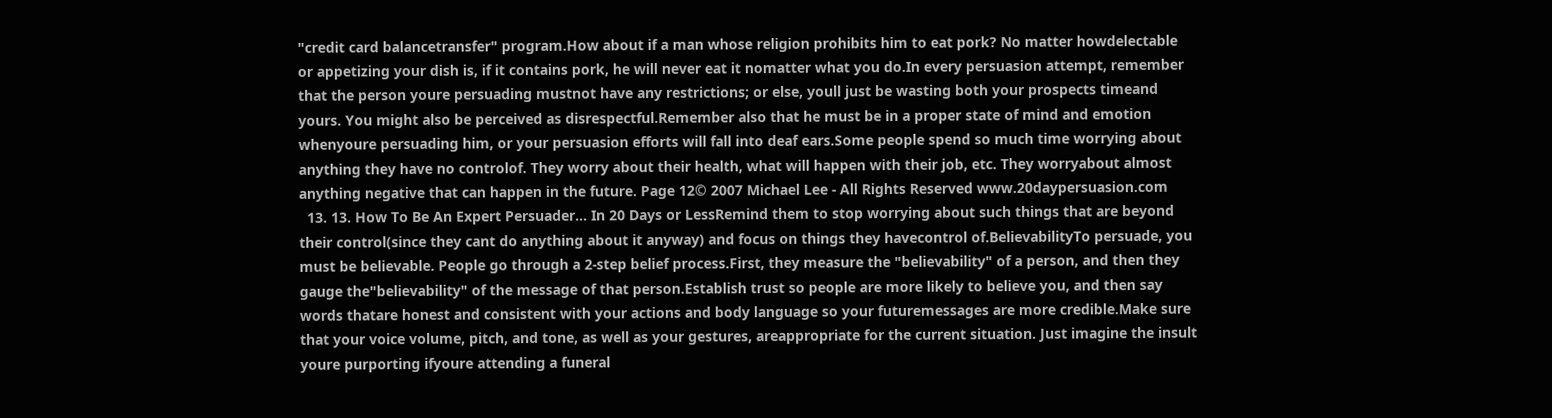"credit card balancetransfer" program.How about if a man whose religion prohibits him to eat pork? No matter howdelectable or appetizing your dish is, if it contains pork, he will never eat it nomatter what you do.In every persuasion attempt, remember that the person youre persuading mustnot have any restrictions; or else, youll just be wasting both your prospects timeand yours. You might also be perceived as disrespectful.Remember also that he must be in a proper state of mind and emotion whenyoure persuading him, or your persuasion efforts will fall into deaf ears.Some people spend so much time worrying about anything they have no controlof. They worry about their health, what will happen with their job, etc. They worryabout almost anything negative that can happen in the future. Page 12© 2007 Michael Lee - All Rights Reserved www.20daypersuasion.com
  13. 13. How To Be An Expert Persuader… In 20 Days or LessRemind them to stop worrying about such things that are beyond their control(since they cant do anything about it anyway) and focus on things they havecontrol of.BelievabilityTo persuade, you must be believable. People go through a 2-step belief process.First, they measure the "believability" of a person, and then they gauge the"believability" of the message of that person.Establish trust so people are more likely to believe you, and then say words thatare honest and consistent with your actions and body language so your futuremessages are more credible.Make sure that your voice volume, pitch, and tone, as well as your gestures, areappropriate for the current situation. Just imagine the insult youre purporting ifyoure attending a funeral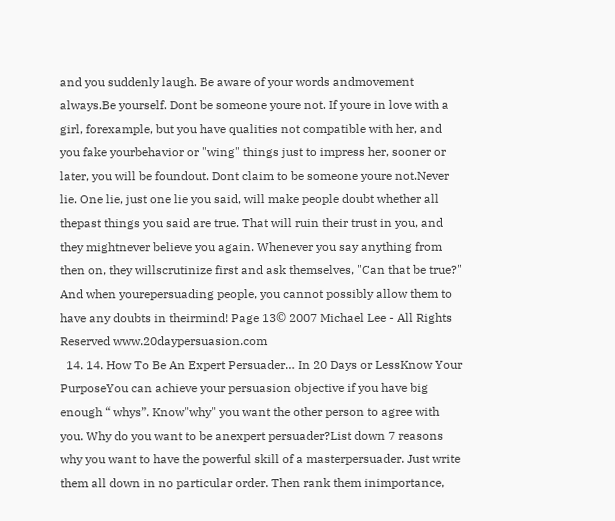and you suddenly laugh. Be aware of your words andmovement always.Be yourself. Dont be someone youre not. If youre in love with a girl, forexample, but you have qualities not compatible with her, and you fake yourbehavior or "wing" things just to impress her, sooner or later, you will be foundout. Dont claim to be someone youre not.Never lie. One lie, just one lie you said, will make people doubt whether all thepast things you said are true. That will ruin their trust in you, and they mightnever believe you again. Whenever you say anything from then on, they willscrutinize first and ask themselves, "Can that be true?" And when yourepersuading people, you cannot possibly allow them to have any doubts in theirmind! Page 13© 2007 Michael Lee - All Rights Reserved www.20daypersuasion.com
  14. 14. How To Be An Expert Persuader… In 20 Days or LessKnow Your PurposeYou can achieve your persuasion objective if you have big enough “ whys”. Know"why" you want the other person to agree with you. Why do you want to be anexpert persuader?List down 7 reasons why you want to have the powerful skill of a masterpersuader. Just write them all down in no particular order. Then rank them inimportance,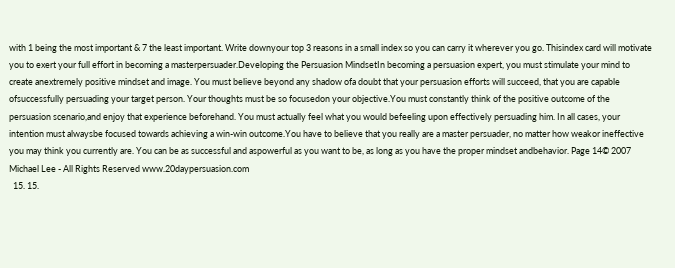with 1 being the most important & 7 the least important. Write downyour top 3 reasons in a small index so you can carry it wherever you go. Thisindex card will motivate you to exert your full effort in becoming a masterpersuader.Developing the Persuasion MindsetIn becoming a persuasion expert, you must stimulate your mind to create anextremely positive mindset and image. You must believe beyond any shadow ofa doubt that your persuasion efforts will succeed, that you are capable ofsuccessfully persuading your target person. Your thoughts must be so focusedon your objective.You must constantly think of the positive outcome of the persuasion scenario,and enjoy that experience beforehand. You must actually feel what you would befeeling upon effectively persuading him. In all cases, your intention must alwaysbe focused towards achieving a win-win outcome.You have to believe that you really are a master persuader, no matter how weakor ineffective you may think you currently are. You can be as successful and aspowerful as you want to be, as long as you have the proper mindset andbehavior. Page 14© 2007 Michael Lee - All Rights Reserved www.20daypersuasion.com
  15. 15.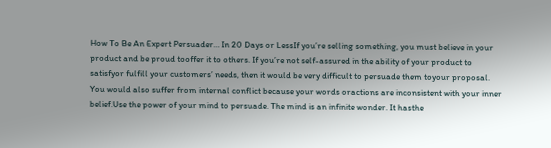How To Be An Expert Persuader… In 20 Days or LessIf you’re selling something, you must believe in your product and be proud tooffer it to others. If you’re not self-assured in the ability of your product to satisfyor fulfill your customers’ needs, then it would be very difficult to persuade them toyour proposal. You would also suffer from internal conflict because your words oractions are inconsistent with your inner belief.Use the power of your mind to persuade. The mind is an infinite wonder. It hasthe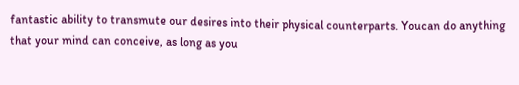fantastic ability to transmute our desires into their physical counterparts. Youcan do anything that your mind can conceive, as long as you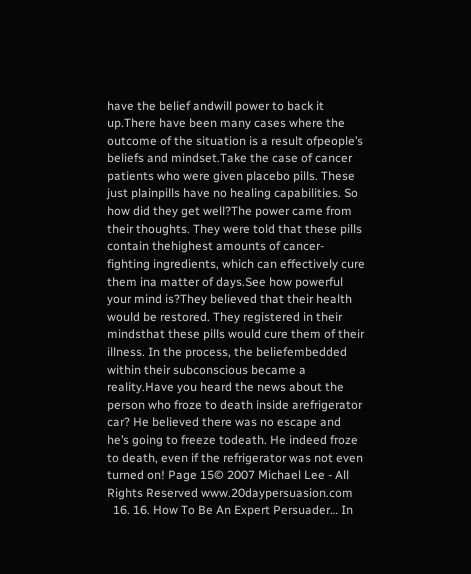have the belief andwill power to back it up.There have been many cases where the outcome of the situation is a result ofpeople’s beliefs and mindset.Take the case of cancer patients who were given placebo pills. These just plainpills have no healing capabilities. So how did they get well?The power came from their thoughts. They were told that these pills contain thehighest amounts of cancer-fighting ingredients, which can effectively cure them ina matter of days.See how powerful your mind is?They believed that their health would be restored. They registered in their mindsthat these pills would cure them of their illness. In the process, the beliefembedded within their subconscious became a reality.Have you heard the news about the person who froze to death inside arefrigerator car? He believed there was no escape and he’s going to freeze todeath. He indeed froze to death, even if the refrigerator was not even turned on! Page 15© 2007 Michael Lee - All Rights Reserved www.20daypersuasion.com
  16. 16. How To Be An Expert Persuader… In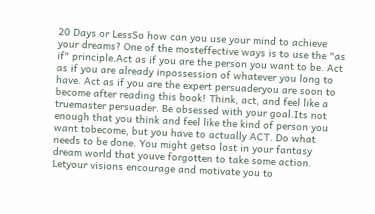20 Days or LessSo how can you use your mind to achieve your dreams? One of the mosteffective ways is to use the "as if" principle.Act as if you are the person you want to be. Act as if you are already inpossession of whatever you long to have. Act as if you are the expert persuaderyou are soon to become after reading this book! Think, act, and feel like a truemaster persuader. Be obsessed with your goal.Its not enough that you think and feel like the kind of person you want tobecome, but you have to actually ACT. Do what needs to be done. You might getso lost in your fantasy dream world that youve forgotten to take some action. Letyour visions encourage and motivate you to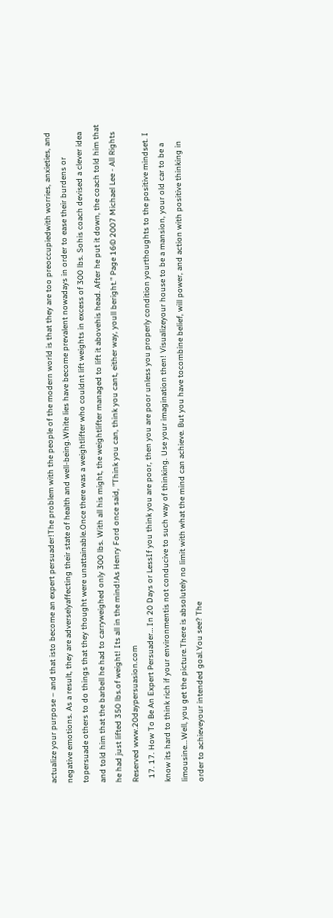actualize your purpose – and that isto become an expert persuader!The problem with the people of the modern world is that they are too preoccupiedwith worries, anxieties, and negative emotions. As a result, they are adverselyaffecting their state of health and well-being.White lies have become prevalent nowadays in order to ease their burdens or topersuade others to do things that they thought were unattainable.Once there was a weightlifter who couldnt lift weights in excess of 300 lbs. Sohis coach devised a clever idea and told him that the barbell he had to carryweighed only 300 lbs. With all his might, the weightlifter managed to lift it abovehis head. After he put it down, the coach told him that he had just lifted 350 lbs.of weight! Its all in the mind!As Henry Ford once said, "Think you can, think you cant, either way, youll beright." Page 16© 2007 Michael Lee - All Rights Reserved www.20daypersuasion.com
  17. 17. How To Be An Expert Persuader… In 20 Days or LessIf you think you are poor, then you are poor unless you properly condition yourthoughts to the positive mindset. I know its hard to think rich if your environmentis not conducive to such way of thinking. Use your imagination then! Visualizeyour house to be a mansion, your old car to be a limousine...Well, you get the picture.There is absolutely no limit with what the mind can achieve. But you have tocombine belief, will power, and action with positive thinking in order to achieveyour intended goal.You see? The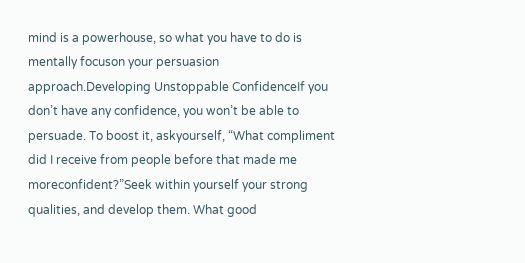mind is a powerhouse, so what you have to do is mentally focuson your persuasion approach.Developing Unstoppable ConfidenceIf you don’t have any confidence, you won’t be able to persuade. To boost it, askyourself, “What compliment did I receive from people before that made me moreconfident?”Seek within yourself your strong qualities, and develop them. What good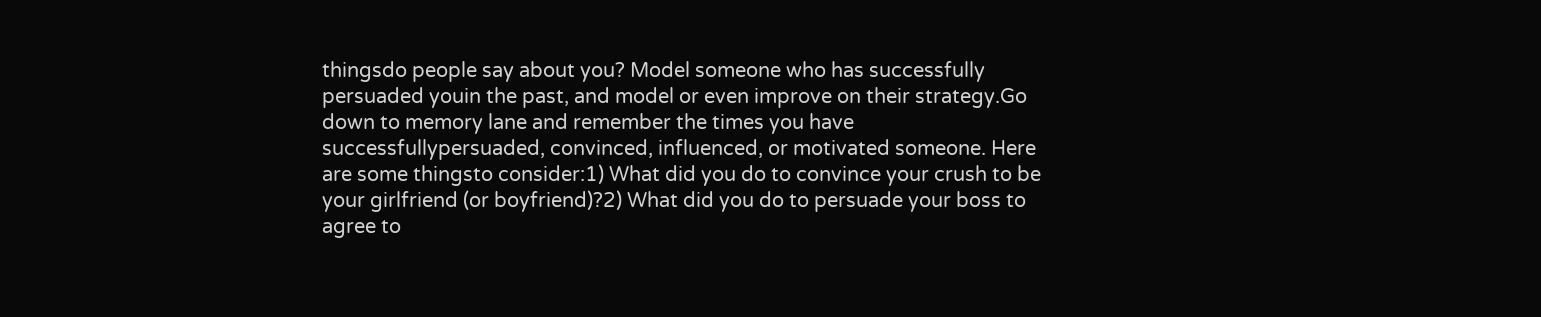thingsdo people say about you? Model someone who has successfully persuaded youin the past, and model or even improve on their strategy.Go down to memory lane and remember the times you have successfullypersuaded, convinced, influenced, or motivated someone. Here are some thingsto consider:1) What did you do to convince your crush to be your girlfriend (or boyfriend)?2) What did you do to persuade your boss to agree to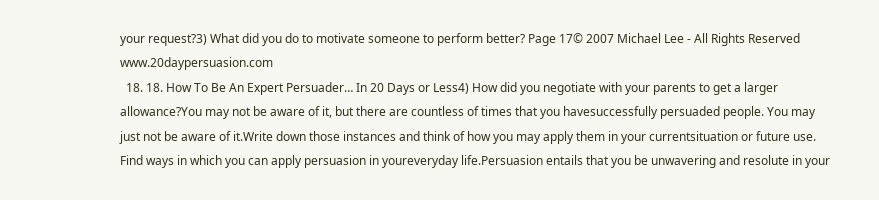your request?3) What did you do to motivate someone to perform better? Page 17© 2007 Michael Lee - All Rights Reserved www.20daypersuasion.com
  18. 18. How To Be An Expert Persuader… In 20 Days or Less4) How did you negotiate with your parents to get a larger allowance?You may not be aware of it, but there are countless of times that you havesuccessfully persuaded people. You may just not be aware of it.Write down those instances and think of how you may apply them in your currentsituation or future use. Find ways in which you can apply persuasion in youreveryday life.Persuasion entails that you be unwavering and resolute in your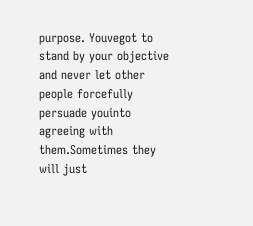purpose. Youvegot to stand by your objective and never let other people forcefully persuade youinto agreeing with them.Sometimes they will just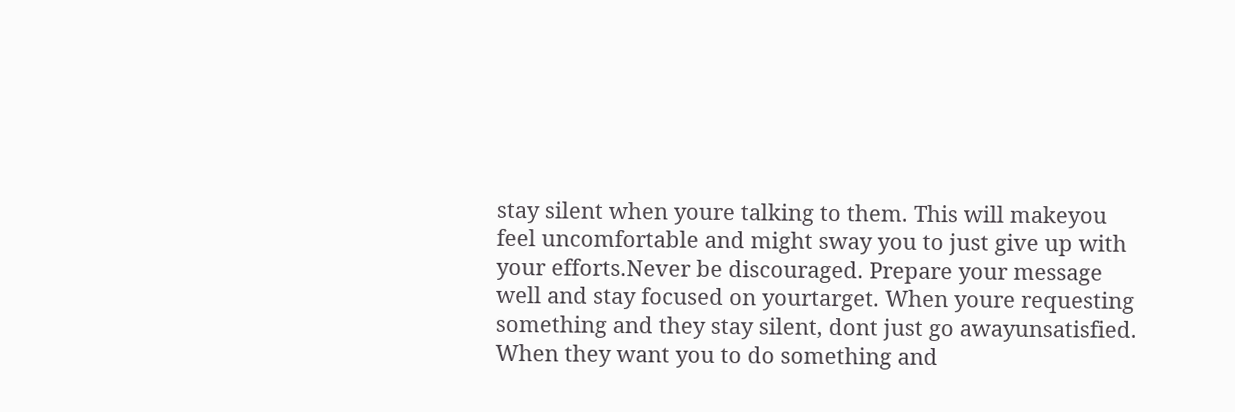stay silent when youre talking to them. This will makeyou feel uncomfortable and might sway you to just give up with your efforts.Never be discouraged. Prepare your message well and stay focused on yourtarget. When youre requesting something and they stay silent, dont just go awayunsatisfied. When they want you to do something and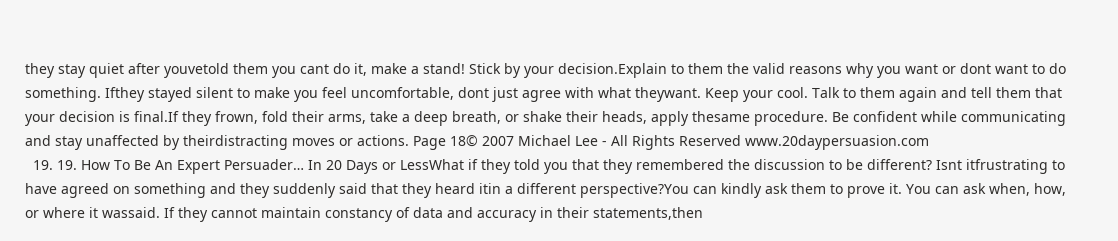they stay quiet after youvetold them you cant do it, make a stand! Stick by your decision.Explain to them the valid reasons why you want or dont want to do something. Ifthey stayed silent to make you feel uncomfortable, dont just agree with what theywant. Keep your cool. Talk to them again and tell them that your decision is final.If they frown, fold their arms, take a deep breath, or shake their heads, apply thesame procedure. Be confident while communicating and stay unaffected by theirdistracting moves or actions. Page 18© 2007 Michael Lee - All Rights Reserved www.20daypersuasion.com
  19. 19. How To Be An Expert Persuader… In 20 Days or LessWhat if they told you that they remembered the discussion to be different? Isnt itfrustrating to have agreed on something and they suddenly said that they heard itin a different perspective?You can kindly ask them to prove it. You can ask when, how, or where it wassaid. If they cannot maintain constancy of data and accuracy in their statements,then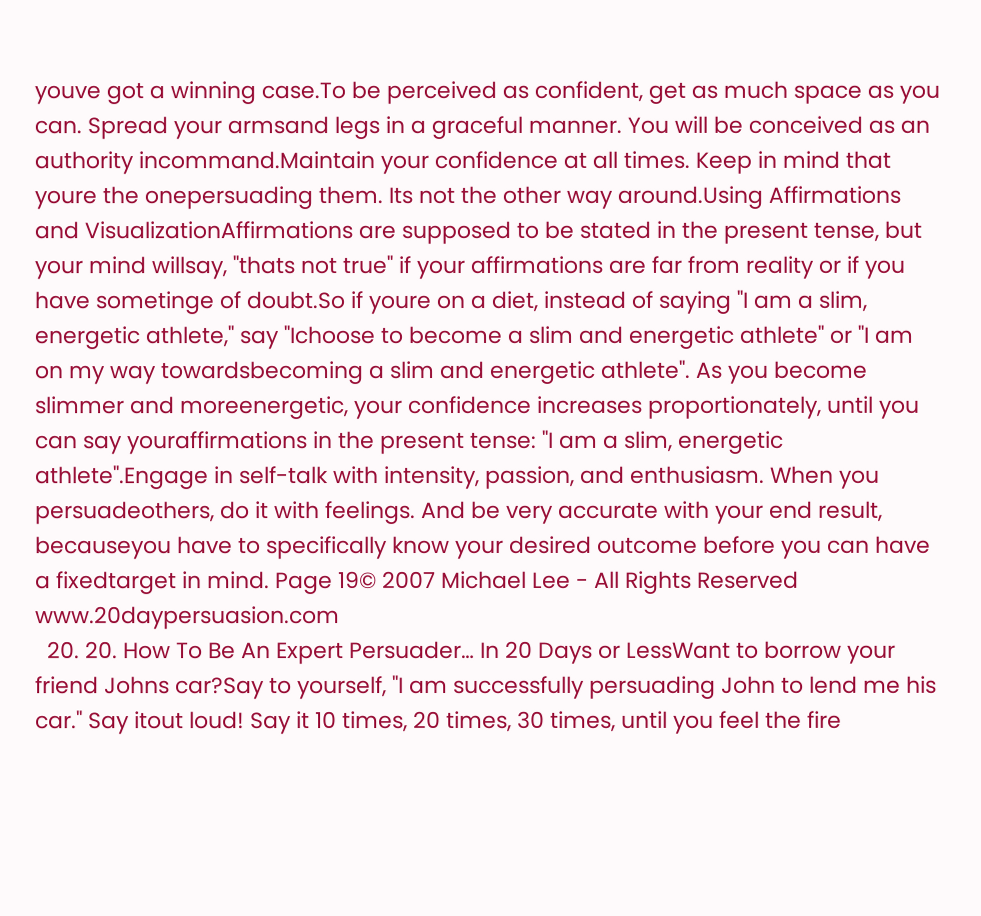youve got a winning case.To be perceived as confident, get as much space as you can. Spread your armsand legs in a graceful manner. You will be conceived as an authority incommand.Maintain your confidence at all times. Keep in mind that youre the onepersuading them. Its not the other way around.Using Affirmations and VisualizationAffirmations are supposed to be stated in the present tense, but your mind willsay, "thats not true" if your affirmations are far from reality or if you have sometinge of doubt.So if youre on a diet, instead of saying "I am a slim, energetic athlete," say "Ichoose to become a slim and energetic athlete" or "I am on my way towardsbecoming a slim and energetic athlete". As you become slimmer and moreenergetic, your confidence increases proportionately, until you can say youraffirmations in the present tense: "I am a slim, energetic athlete".Engage in self-talk with intensity, passion, and enthusiasm. When you persuadeothers, do it with feelings. And be very accurate with your end result, becauseyou have to specifically know your desired outcome before you can have a fixedtarget in mind. Page 19© 2007 Michael Lee - All Rights Reserved www.20daypersuasion.com
  20. 20. How To Be An Expert Persuader… In 20 Days or LessWant to borrow your friend Johns car?Say to yourself, "I am successfully persuading John to lend me his car." Say itout loud! Say it 10 times, 20 times, 30 times, until you feel the fire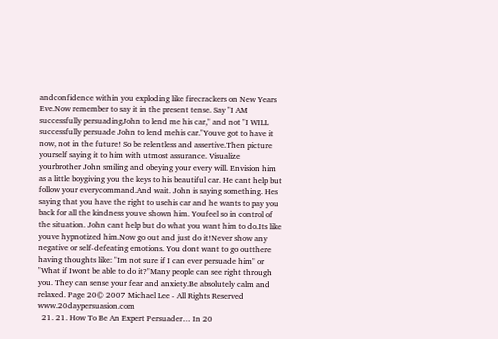andconfidence within you exploding like firecrackers on New Years Eve.Now remember to say it in the present tense. Say "I AM successfully persuadingJohn to lend me his car," and not "I WILL successfully persuade John to lend mehis car."Youve got to have it now, not in the future! So be relentless and assertive.Then picture yourself saying it to him with utmost assurance. Visualize yourbrother John smiling and obeying your every will. Envision him as a little boygiving you the keys to his beautiful car. He cant help but follow your everycommand.And wait. John is saying something. Hes saying that you have the right to usehis car and he wants to pay you back for all the kindness youve shown him. Youfeel so in control of the situation. John cant help but do what you want him to do.Its like youve hypnotized him.Now go out and just do it!Never show any negative or self-defeating emotions. You dont want to go outthere having thoughts like: "Im not sure if I can ever persuade him" or "What if Iwont be able to do it?"Many people can see right through you. They can sense your fear and anxiety.Be absolutely calm and relaxed. Page 20© 2007 Michael Lee - All Rights Reserved www.20daypersuasion.com
  21. 21. How To Be An Expert Persuader… In 20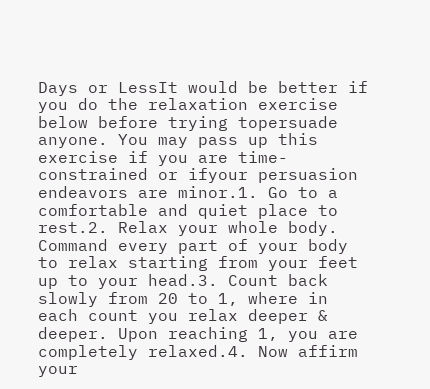Days or LessIt would be better if you do the relaxation exercise below before trying topersuade anyone. You may pass up this exercise if you are time-constrained or ifyour persuasion endeavors are minor.1. Go to a comfortable and quiet place to rest.2. Relax your whole body. Command every part of your body to relax starting from your feet up to your head.3. Count back slowly from 20 to 1, where in each count you relax deeper & deeper. Upon reaching 1, you are completely relaxed.4. Now affirm your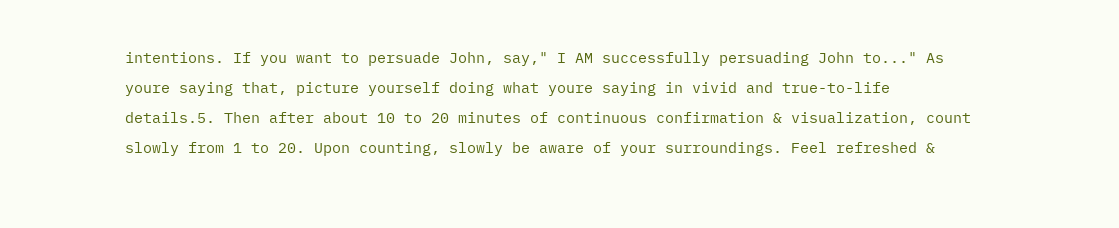intentions. If you want to persuade John, say," I AM successfully persuading John to..." As youre saying that, picture yourself doing what youre saying in vivid and true-to-life details.5. Then after about 10 to 20 minutes of continuous confirmation & visualization, count slowly from 1 to 20. Upon counting, slowly be aware of your surroundings. Feel refreshed &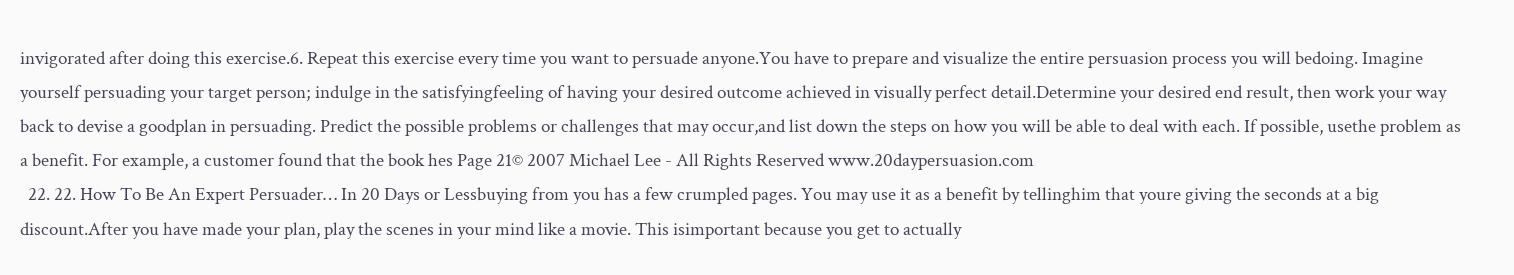invigorated after doing this exercise.6. Repeat this exercise every time you want to persuade anyone.You have to prepare and visualize the entire persuasion process you will bedoing. Imagine yourself persuading your target person; indulge in the satisfyingfeeling of having your desired outcome achieved in visually perfect detail.Determine your desired end result, then work your way back to devise a goodplan in persuading. Predict the possible problems or challenges that may occur,and list down the steps on how you will be able to deal with each. If possible, usethe problem as a benefit. For example, a customer found that the book hes Page 21© 2007 Michael Lee - All Rights Reserved www.20daypersuasion.com
  22. 22. How To Be An Expert Persuader… In 20 Days or Lessbuying from you has a few crumpled pages. You may use it as a benefit by tellinghim that youre giving the seconds at a big discount.After you have made your plan, play the scenes in your mind like a movie. This isimportant because you get to actually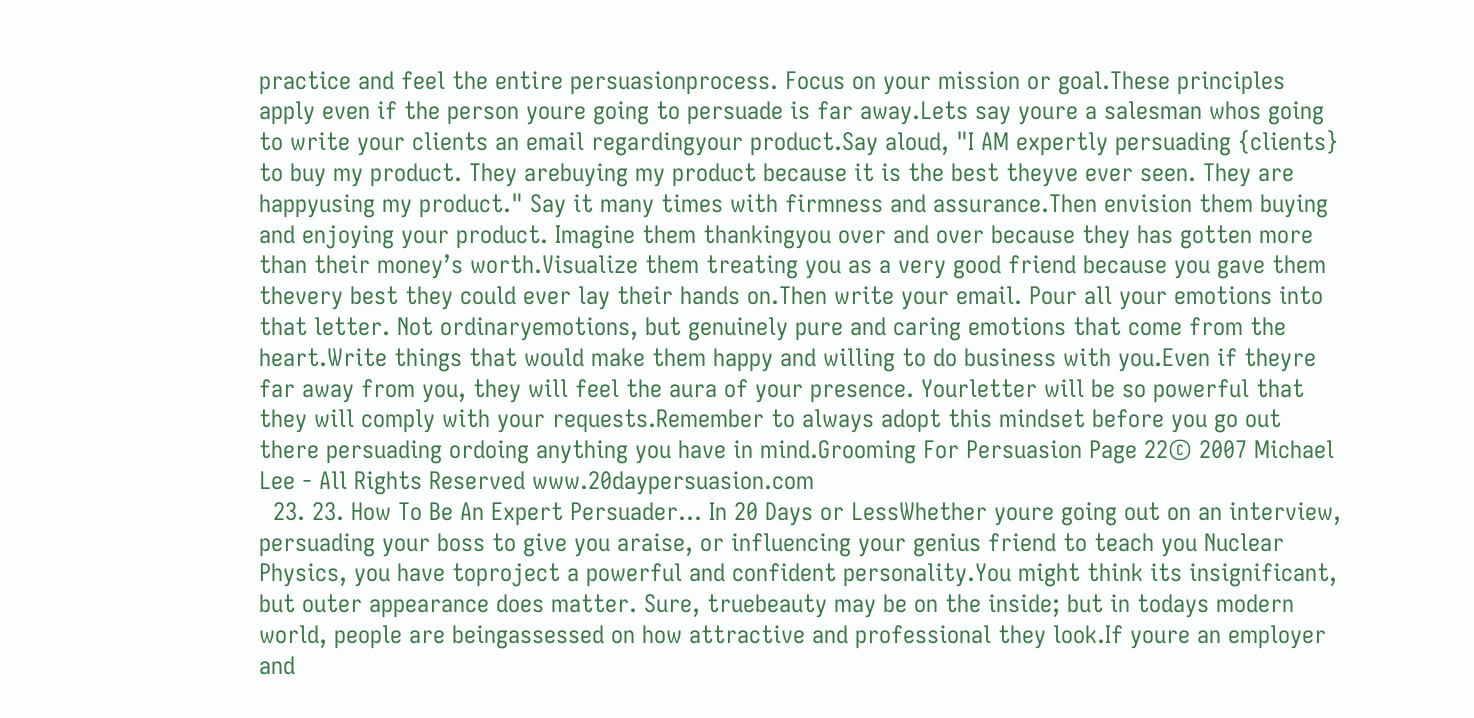practice and feel the entire persuasionprocess. Focus on your mission or goal.These principles apply even if the person youre going to persuade is far away.Lets say youre a salesman whos going to write your clients an email regardingyour product.Say aloud, "I AM expertly persuading {clients} to buy my product. They arebuying my product because it is the best theyve ever seen. They are happyusing my product." Say it many times with firmness and assurance.Then envision them buying and enjoying your product. Imagine them thankingyou over and over because they has gotten more than their money’s worth.Visualize them treating you as a very good friend because you gave them thevery best they could ever lay their hands on.Then write your email. Pour all your emotions into that letter. Not ordinaryemotions, but genuinely pure and caring emotions that come from the heart.Write things that would make them happy and willing to do business with you.Even if theyre far away from you, they will feel the aura of your presence. Yourletter will be so powerful that they will comply with your requests.Remember to always adopt this mindset before you go out there persuading ordoing anything you have in mind.Grooming For Persuasion Page 22© 2007 Michael Lee - All Rights Reserved www.20daypersuasion.com
  23. 23. How To Be An Expert Persuader… In 20 Days or LessWhether youre going out on an interview, persuading your boss to give you araise, or influencing your genius friend to teach you Nuclear Physics, you have toproject a powerful and confident personality.You might think its insignificant, but outer appearance does matter. Sure, truebeauty may be on the inside; but in todays modern world, people are beingassessed on how attractive and professional they look.If youre an employer and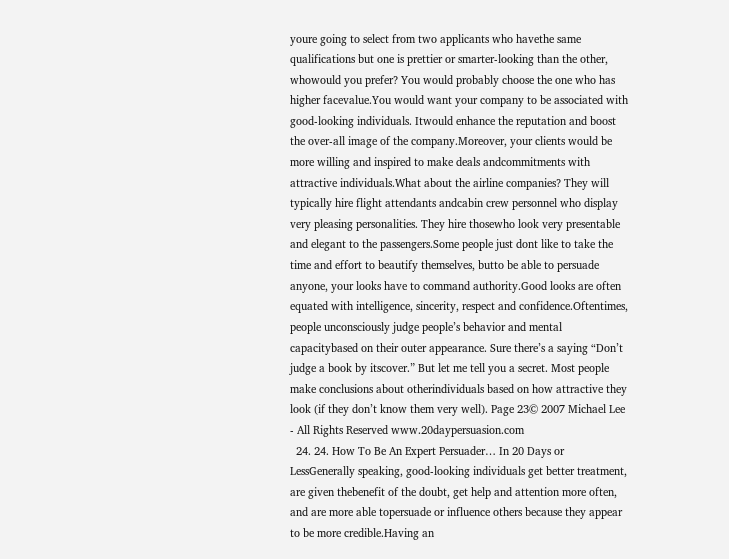youre going to select from two applicants who havethe same qualifications but one is prettier or smarter-looking than the other, whowould you prefer? You would probably choose the one who has higher facevalue.You would want your company to be associated with good-looking individuals. Itwould enhance the reputation and boost the over-all image of the company.Moreover, your clients would be more willing and inspired to make deals andcommitments with attractive individuals.What about the airline companies? They will typically hire flight attendants andcabin crew personnel who display very pleasing personalities. They hire thosewho look very presentable and elegant to the passengers.Some people just dont like to take the time and effort to beautify themselves, butto be able to persuade anyone, your looks have to command authority.Good looks are often equated with intelligence, sincerity, respect and confidence.Oftentimes, people unconsciously judge people’s behavior and mental capacitybased on their outer appearance. Sure there’s a saying “Don’t judge a book by itscover.” But let me tell you a secret. Most people make conclusions about otherindividuals based on how attractive they look (if they don’t know them very well). Page 23© 2007 Michael Lee - All Rights Reserved www.20daypersuasion.com
  24. 24. How To Be An Expert Persuader… In 20 Days or LessGenerally speaking, good-looking individuals get better treatment, are given thebenefit of the doubt, get help and attention more often, and are more able topersuade or influence others because they appear to be more credible.Having an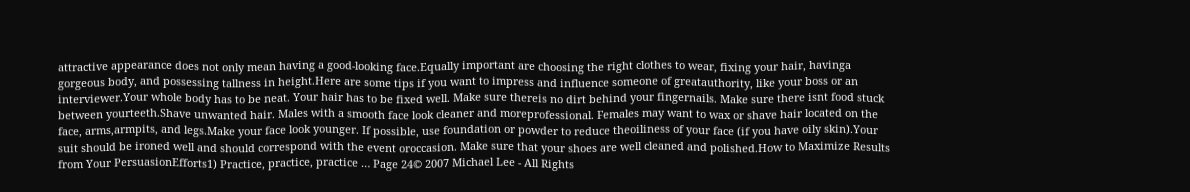attractive appearance does not only mean having a good-looking face.Equally important are choosing the right clothes to wear, fixing your hair, havinga gorgeous body, and possessing tallness in height.Here are some tips if you want to impress and influence someone of greatauthority, like your boss or an interviewer.Your whole body has to be neat. Your hair has to be fixed well. Make sure thereis no dirt behind your fingernails. Make sure there isnt food stuck between yourteeth.Shave unwanted hair. Males with a smooth face look cleaner and moreprofessional. Females may want to wax or shave hair located on the face, arms,armpits, and legs.Make your face look younger. If possible, use foundation or powder to reduce theoiliness of your face (if you have oily skin).Your suit should be ironed well and should correspond with the event oroccasion. Make sure that your shoes are well cleaned and polished.How to Maximize Results from Your PersuasionEfforts1) Practice, practice, practice … Page 24© 2007 Michael Lee - All Rights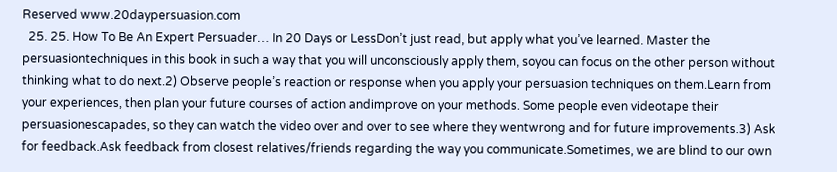Reserved www.20daypersuasion.com
  25. 25. How To Be An Expert Persuader… In 20 Days or LessDon’t just read, but apply what you’ve learned. Master the persuasiontechniques in this book in such a way that you will unconsciously apply them, soyou can focus on the other person without thinking what to do next.2) Observe people’s reaction or response when you apply your persuasion techniques on them.Learn from your experiences, then plan your future courses of action andimprove on your methods. Some people even videotape their persuasionescapades, so they can watch the video over and over to see where they wentwrong and for future improvements.3) Ask for feedback.Ask feedback from closest relatives/friends regarding the way you communicate.Sometimes, we are blind to our own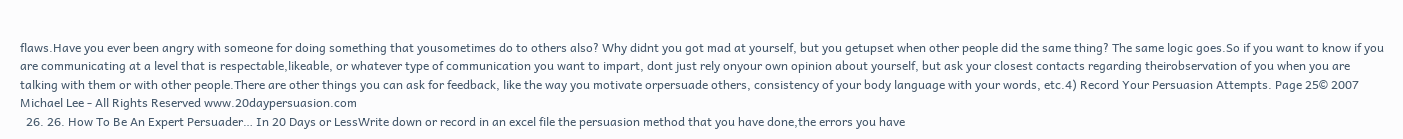flaws.Have you ever been angry with someone for doing something that yousometimes do to others also? Why didnt you got mad at yourself, but you getupset when other people did the same thing? The same logic goes.So if you want to know if you are communicating at a level that is respectable,likeable, or whatever type of communication you want to impart, dont just rely onyour own opinion about yourself, but ask your closest contacts regarding theirobservation of you when you are talking with them or with other people.There are other things you can ask for feedback, like the way you motivate orpersuade others, consistency of your body language with your words, etc.4) Record Your Persuasion Attempts. Page 25© 2007 Michael Lee - All Rights Reserved www.20daypersuasion.com
  26. 26. How To Be An Expert Persuader… In 20 Days or LessWrite down or record in an excel file the persuasion method that you have done,the errors you have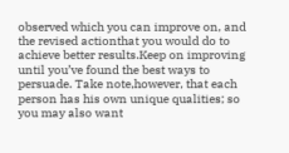observed which you can improve on, and the revised actionthat you would do to achieve better results.Keep on improving until you’ve found the best ways to persuade. Take note,however, that each person has his own unique qualities; so you may also want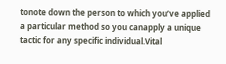tonote down the person to which you’ve applied a particular method so you canapply a unique tactic for any specific individual.Vital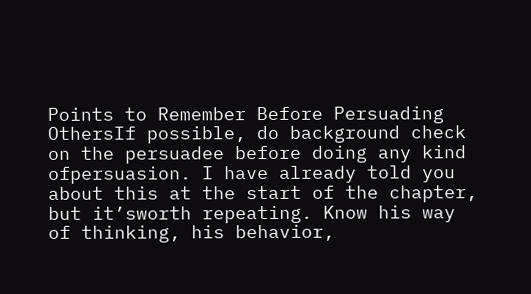Points to Remember Before Persuading OthersIf possible, do background check on the persuadee before doing any kind ofpersuasion. I have already told you about this at the start of the chapter, but it’sworth repeating. Know his way of thinking, his behavior,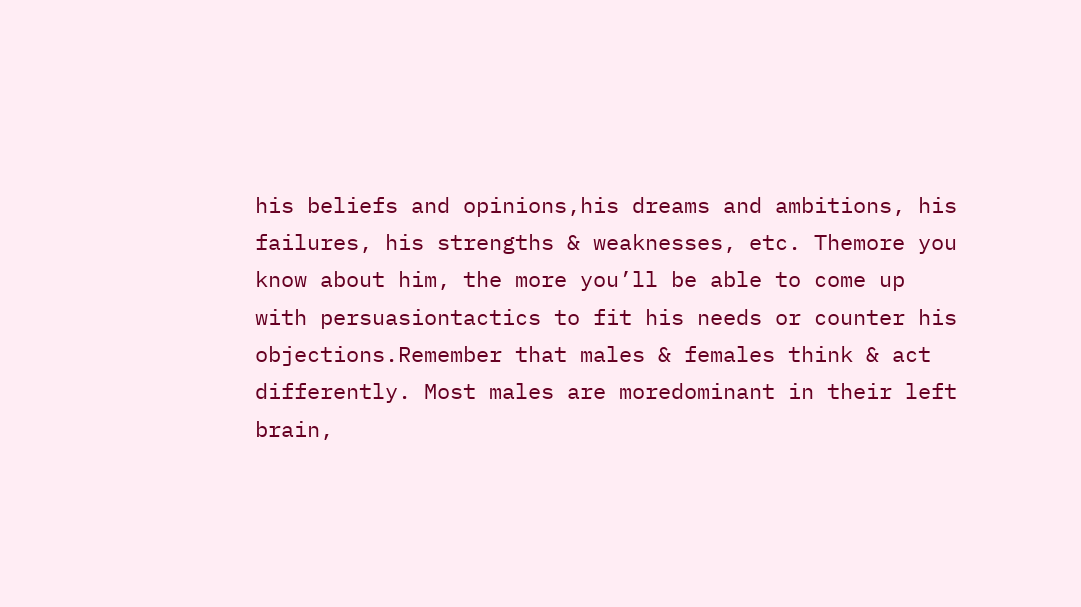his beliefs and opinions,his dreams and ambitions, his failures, his strengths & weaknesses, etc. Themore you know about him, the more you’ll be able to come up with persuasiontactics to fit his needs or counter his objections.Remember that males & females think & act differently. Most males are moredominant in their left brain,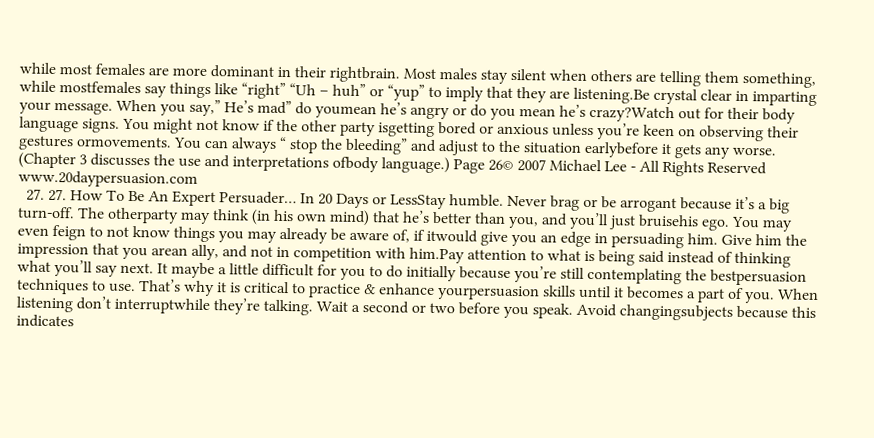while most females are more dominant in their rightbrain. Most males stay silent when others are telling them something, while mostfemales say things like “right” “Uh – huh” or “yup” to imply that they are listening.Be crystal clear in imparting your message. When you say,” He’s mad” do youmean he’s angry or do you mean he’s crazy?Watch out for their body language signs. You might not know if the other party isgetting bored or anxious unless you’re keen on observing their gestures ormovements. You can always “ stop the bleeding” and adjust to the situation earlybefore it gets any worse. (Chapter 3 discusses the use and interpretations ofbody language.) Page 26© 2007 Michael Lee - All Rights Reserved www.20daypersuasion.com
  27. 27. How To Be An Expert Persuader… In 20 Days or LessStay humble. Never brag or be arrogant because it’s a big turn-off. The otherparty may think (in his own mind) that he’s better than you, and you’ll just bruisehis ego. You may even feign to not know things you may already be aware of, if itwould give you an edge in persuading him. Give him the impression that you arean ally, and not in competition with him.Pay attention to what is being said instead of thinking what you’ll say next. It maybe a little difficult for you to do initially because you’re still contemplating the bestpersuasion techniques to use. That’s why it is critical to practice & enhance yourpersuasion skills until it becomes a part of you. When listening don’t interruptwhile they’re talking. Wait a second or two before you speak. Avoid changingsubjects because this indicates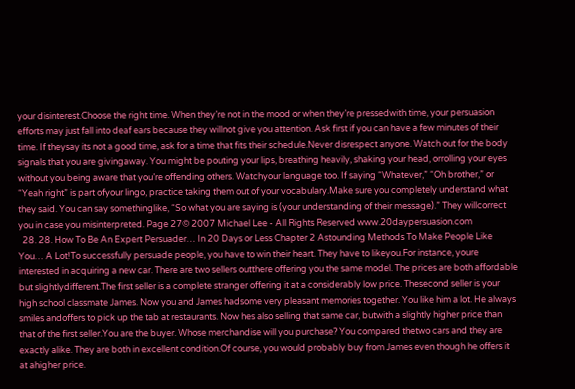your disinterest.Choose the right time. When they’re not in the mood or when they’re pressedwith time, your persuasion efforts may just fall into deaf ears because they willnot give you attention. Ask first if you can have a few minutes of their time. If theysay its not a good time, ask for a time that fits their schedule.Never disrespect anyone. Watch out for the body signals that you are givingaway. You might be pouting your lips, breathing heavily, shaking your head, orrolling your eyes without you being aware that you’re offending others. Watchyour language too. If saying “Whatever,” “Oh brother,” or “Yeah right” is part ofyour lingo, practice taking them out of your vocabulary.Make sure you completely understand what they said. You can say somethinglike, “So what you are saying is (your understanding of their message).” They willcorrect you in case you misinterpreted. Page 27© 2007 Michael Lee - All Rights Reserved www.20daypersuasion.com
  28. 28. How To Be An Expert Persuader… In 20 Days or Less Chapter 2 Astounding Methods To Make People Like You… A Lot!To successfully persuade people, you have to win their heart. They have to likeyou.For instance, youre interested in acquiring a new car. There are two sellers outthere offering you the same model. The prices are both affordable but slightlydifferent.The first seller is a complete stranger offering it at a considerably low price. Thesecond seller is your high school classmate James. Now you and James hadsome very pleasant memories together. You like him a lot. He always smiles andoffers to pick up the tab at restaurants. Now hes also selling that same car, butwith a slightly higher price than that of the first seller.You are the buyer. Whose merchandise will you purchase? You compared thetwo cars and they are exactly alike. They are both in excellent condition.Of course, you would probably buy from James even though he offers it at ahigher price.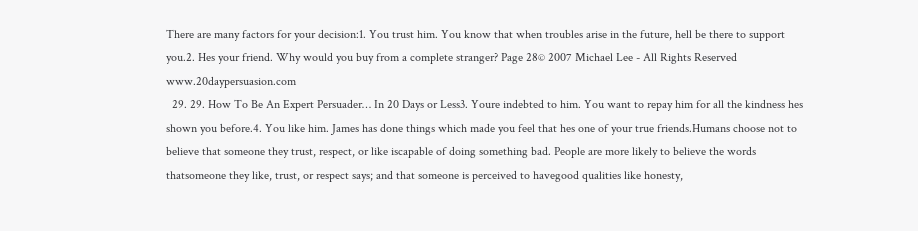There are many factors for your decision:1. You trust him. You know that when troubles arise in the future, hell be there to support you.2. Hes your friend. Why would you buy from a complete stranger? Page 28© 2007 Michael Lee - All Rights Reserved www.20daypersuasion.com
  29. 29. How To Be An Expert Persuader… In 20 Days or Less3. Youre indebted to him. You want to repay him for all the kindness hes shown you before.4. You like him. James has done things which made you feel that hes one of your true friends.Humans choose not to believe that someone they trust, respect, or like iscapable of doing something bad. People are more likely to believe the words thatsomeone they like, trust, or respect says; and that someone is perceived to havegood qualities like honesty,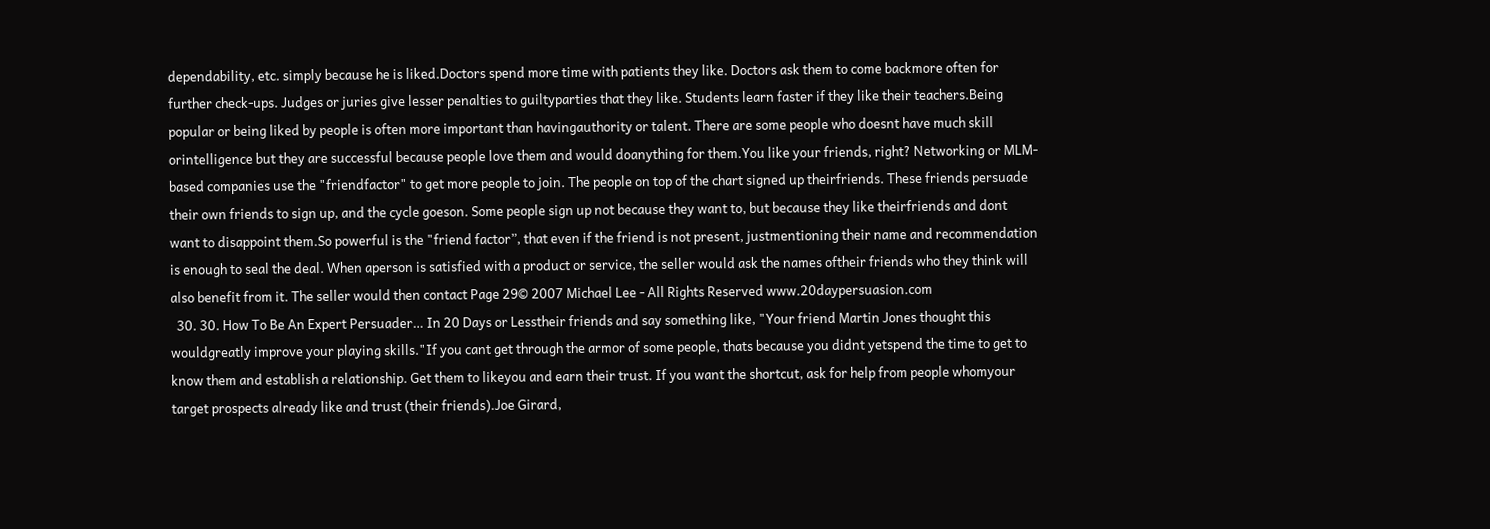dependability, etc. simply because he is liked.Doctors spend more time with patients they like. Doctors ask them to come backmore often for further check-ups. Judges or juries give lesser penalties to guiltyparties that they like. Students learn faster if they like their teachers.Being popular or being liked by people is often more important than havingauthority or talent. There are some people who doesnt have much skill orintelligence but they are successful because people love them and would doanything for them.You like your friends, right? Networking or MLM-based companies use the "friendfactor" to get more people to join. The people on top of the chart signed up theirfriends. These friends persuade their own friends to sign up, and the cycle goeson. Some people sign up not because they want to, but because they like theirfriends and dont want to disappoint them.So powerful is the "friend factor”, that even if the friend is not present, justmentioning their name and recommendation is enough to seal the deal. When aperson is satisfied with a product or service, the seller would ask the names oftheir friends who they think will also benefit from it. The seller would then contact Page 29© 2007 Michael Lee - All Rights Reserved www.20daypersuasion.com
  30. 30. How To Be An Expert Persuader… In 20 Days or Lesstheir friends and say something like, "Your friend Martin Jones thought this wouldgreatly improve your playing skills."If you cant get through the armor of some people, thats because you didnt yetspend the time to get to know them and establish a relationship. Get them to likeyou and earn their trust. If you want the shortcut, ask for help from people whomyour target prospects already like and trust (their friends).Joe Girard,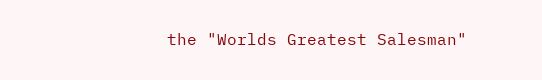the "Worlds Greatest Salesman"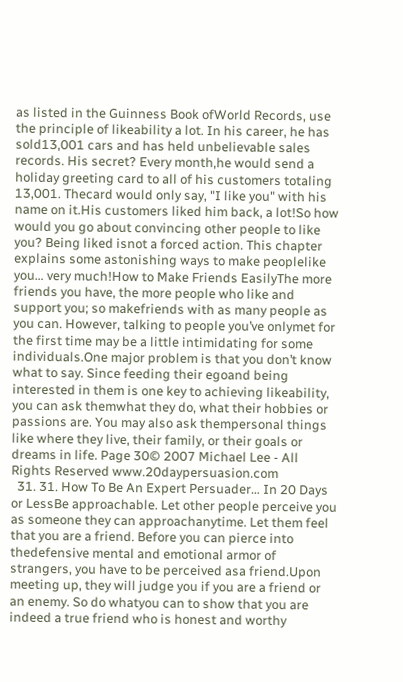as listed in the Guinness Book ofWorld Records, use the principle of likeability a lot. In his career, he has sold13,001 cars and has held unbelievable sales records. His secret? Every month,he would send a holiday greeting card to all of his customers totaling 13,001. Thecard would only say, "I like you" with his name on it.His customers liked him back, a lot!So how would you go about convincing other people to like you? Being liked isnot a forced action. This chapter explains some astonishing ways to make peoplelike you… very much!How to Make Friends EasilyThe more friends you have, the more people who like and support you; so makefriends with as many people as you can. However, talking to people you’ve onlymet for the first time may be a little intimidating for some individuals.One major problem is that you don’t know what to say. Since feeding their egoand being interested in them is one key to achieving likeability, you can ask themwhat they do, what their hobbies or passions are. You may also ask thempersonal things like where they live, their family, or their goals or dreams in life. Page 30© 2007 Michael Lee - All Rights Reserved www.20daypersuasion.com
  31. 31. How To Be An Expert Persuader… In 20 Days or LessBe approachable. Let other people perceive you as someone they can approachanytime. Let them feel that you are a friend. Before you can pierce into thedefensive mental and emotional armor of strangers, you have to be perceived asa friend.Upon meeting up, they will judge you if you are a friend or an enemy. So do whatyou can to show that you are indeed a true friend who is honest and worthy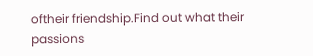oftheir friendship.Find out what their passions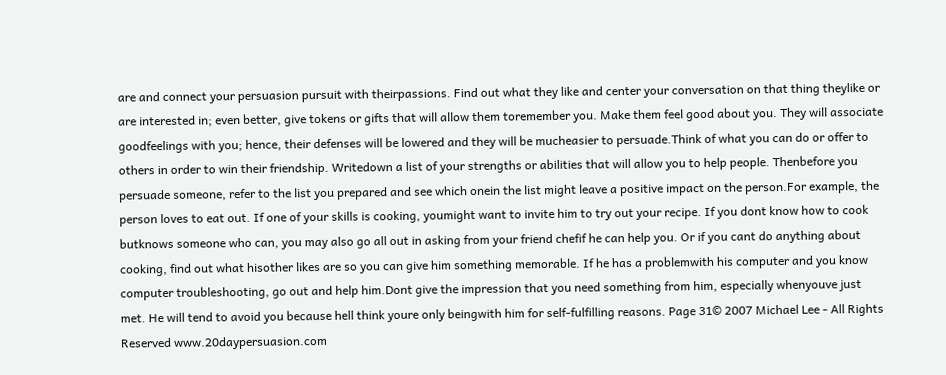are and connect your persuasion pursuit with theirpassions. Find out what they like and center your conversation on that thing theylike or are interested in; even better, give tokens or gifts that will allow them toremember you. Make them feel good about you. They will associate goodfeelings with you; hence, their defenses will be lowered and they will be mucheasier to persuade.Think of what you can do or offer to others in order to win their friendship. Writedown a list of your strengths or abilities that will allow you to help people. Thenbefore you persuade someone, refer to the list you prepared and see which onein the list might leave a positive impact on the person.For example, the person loves to eat out. If one of your skills is cooking, youmight want to invite him to try out your recipe. If you dont know how to cook butknows someone who can, you may also go all out in asking from your friend chefif he can help you. Or if you cant do anything about cooking, find out what hisother likes are so you can give him something memorable. If he has a problemwith his computer and you know computer troubleshooting, go out and help him.Dont give the impression that you need something from him, especially whenyouve just met. He will tend to avoid you because hell think youre only beingwith him for self-fulfilling reasons. Page 31© 2007 Michael Lee - All Rights Reserved www.20daypersuasion.com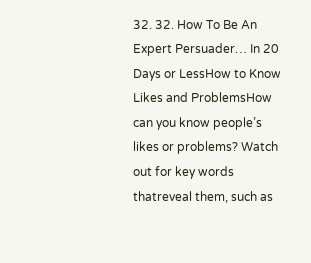32. 32. How To Be An Expert Persuader… In 20 Days or LessHow to Know Likes and ProblemsHow can you know people’s likes or problems? Watch out for key words thatreveal them, such as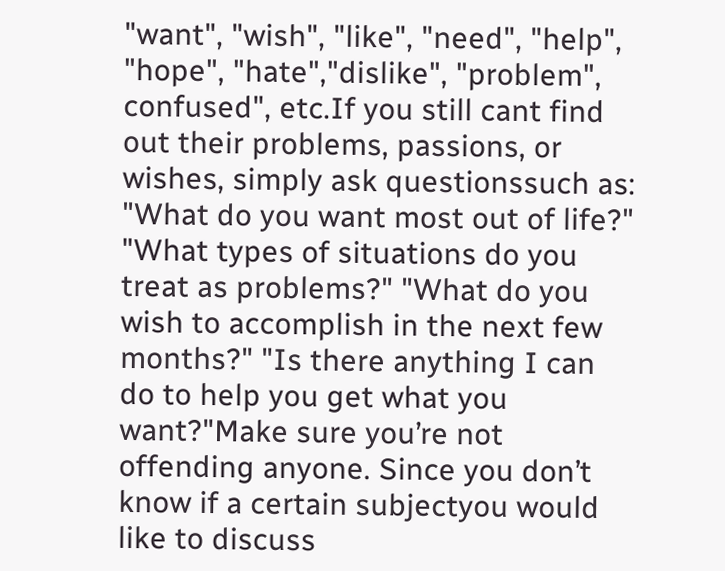"want", "wish", "like", "need", "help", "hope", "hate","dislike", "problem", confused", etc.If you still cant find out their problems, passions, or wishes, simply ask questionssuch as: "What do you want most out of life?" "What types of situations do you treat as problems?" "What do you wish to accomplish in the next few months?" "Is there anything I can do to help you get what you want?"Make sure you’re not offending anyone. Since you don’t know if a certain subjectyou would like to discuss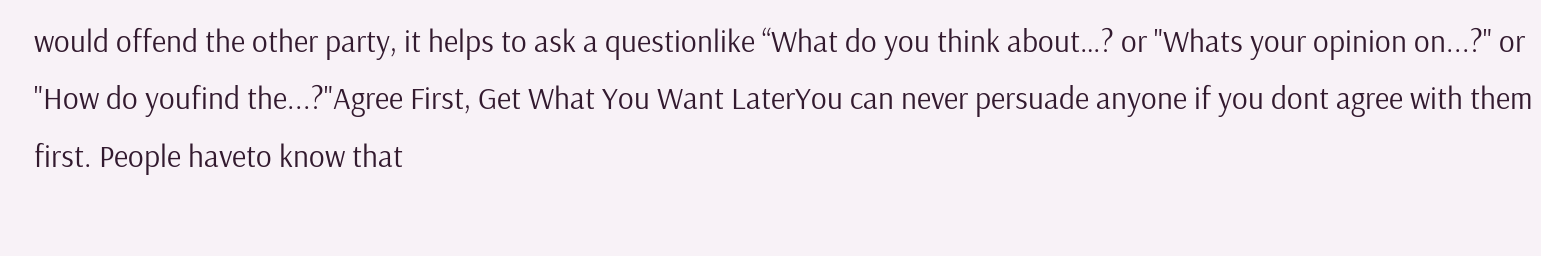would offend the other party, it helps to ask a questionlike “What do you think about…? or "Whats your opinion on...?" or "How do youfind the...?"Agree First, Get What You Want LaterYou can never persuade anyone if you dont agree with them first. People haveto know that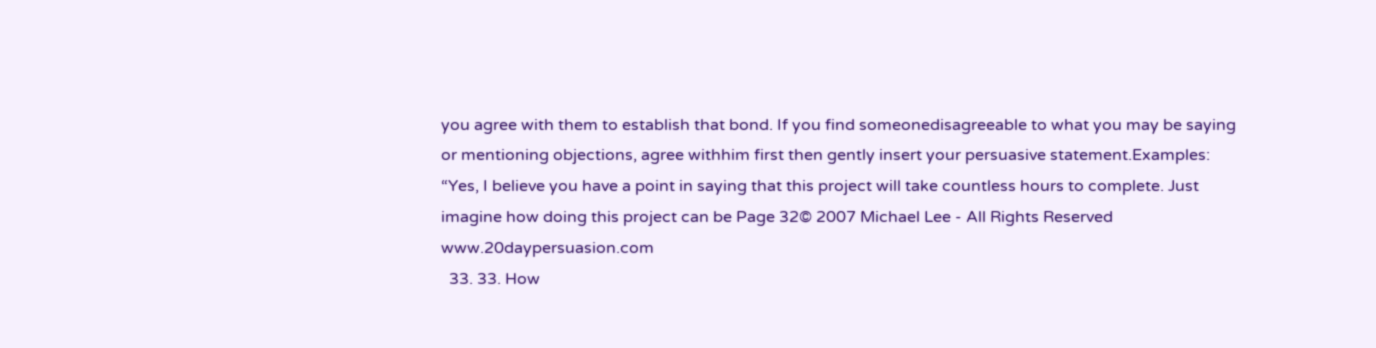you agree with them to establish that bond. If you find someonedisagreeable to what you may be saying or mentioning objections, agree withhim first then gently insert your persuasive statement.Examples: “Yes, I believe you have a point in saying that this project will take countless hours to complete. Just imagine how doing this project can be Page 32© 2007 Michael Lee - All Rights Reserved www.20daypersuasion.com
  33. 33. How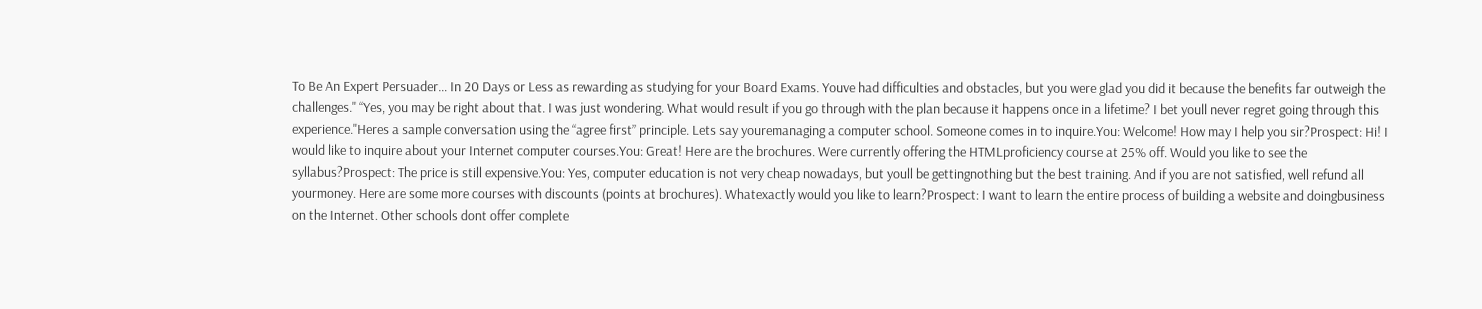To Be An Expert Persuader… In 20 Days or Less as rewarding as studying for your Board Exams. Youve had difficulties and obstacles, but you were glad you did it because the benefits far outweigh the challenges." “Yes, you may be right about that. I was just wondering. What would result if you go through with the plan because it happens once in a lifetime? I bet youll never regret going through this experience."Heres a sample conversation using the “agree first” principle. Lets say youremanaging a computer school. Someone comes in to inquire.You: Welcome! How may I help you sir?Prospect: Hi! I would like to inquire about your Internet computer courses.You: Great! Here are the brochures. Were currently offering the HTMLproficiency course at 25% off. Would you like to see the syllabus?Prospect: The price is still expensive.You: Yes, computer education is not very cheap nowadays, but youll be gettingnothing but the best training. And if you are not satisfied, well refund all yourmoney. Here are some more courses with discounts (points at brochures). Whatexactly would you like to learn?Prospect: I want to learn the entire process of building a website and doingbusiness on the Internet. Other schools dont offer complete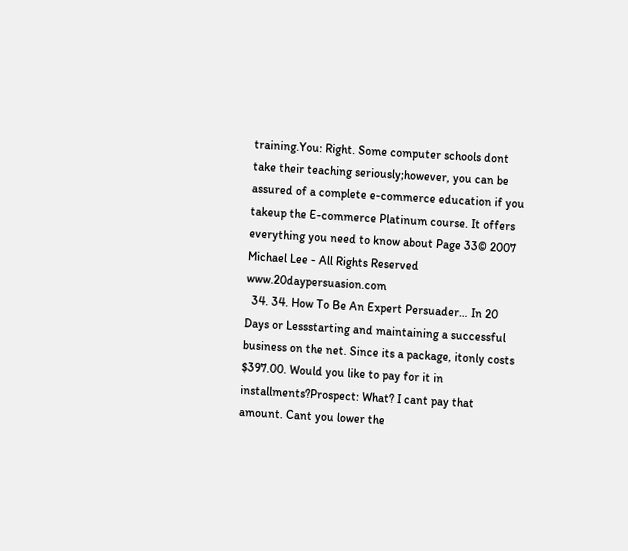training.You: Right. Some computer schools dont take their teaching seriously;however, you can be assured of a complete e-commerce education if you takeup the E-commerce Platinum course. It offers everything you need to know about Page 33© 2007 Michael Lee - All Rights Reserved www.20daypersuasion.com
  34. 34. How To Be An Expert Persuader… In 20 Days or Lessstarting and maintaining a successful business on the net. Since its a package, itonly costs $397.00. Would you like to pay for it in installments?Prospect: What? I cant pay that amount. Cant you lower the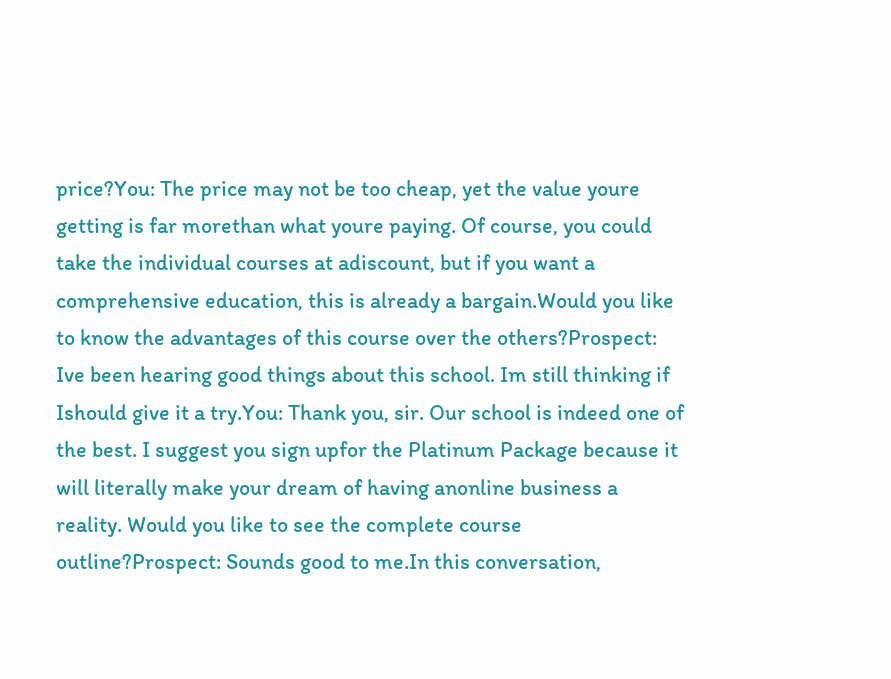price?You: The price may not be too cheap, yet the value youre getting is far morethan what youre paying. Of course, you could take the individual courses at adiscount, but if you want a comprehensive education, this is already a bargain.Would you like to know the advantages of this course over the others?Prospect: Ive been hearing good things about this school. Im still thinking if Ishould give it a try.You: Thank you, sir. Our school is indeed one of the best. I suggest you sign upfor the Platinum Package because it will literally make your dream of having anonline business a reality. Would you like to see the complete course outline?Prospect: Sounds good to me.In this conversation,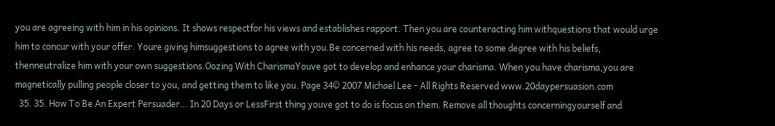you are agreeing with him in his opinions. It shows respectfor his views and establishes rapport. Then you are counteracting him withquestions that would urge him to concur with your offer. Youre giving himsuggestions to agree with you.Be concerned with his needs, agree to some degree with his beliefs, thenneutralize him with your own suggestions.Oozing With CharismaYouve got to develop and enhance your charisma. When you have charisma,you are magnetically pulling people closer to you, and getting them to like you. Page 34© 2007 Michael Lee - All Rights Reserved www.20daypersuasion.com
  35. 35. How To Be An Expert Persuader… In 20 Days or LessFirst thing youve got to do is focus on them. Remove all thoughts concerningyourself and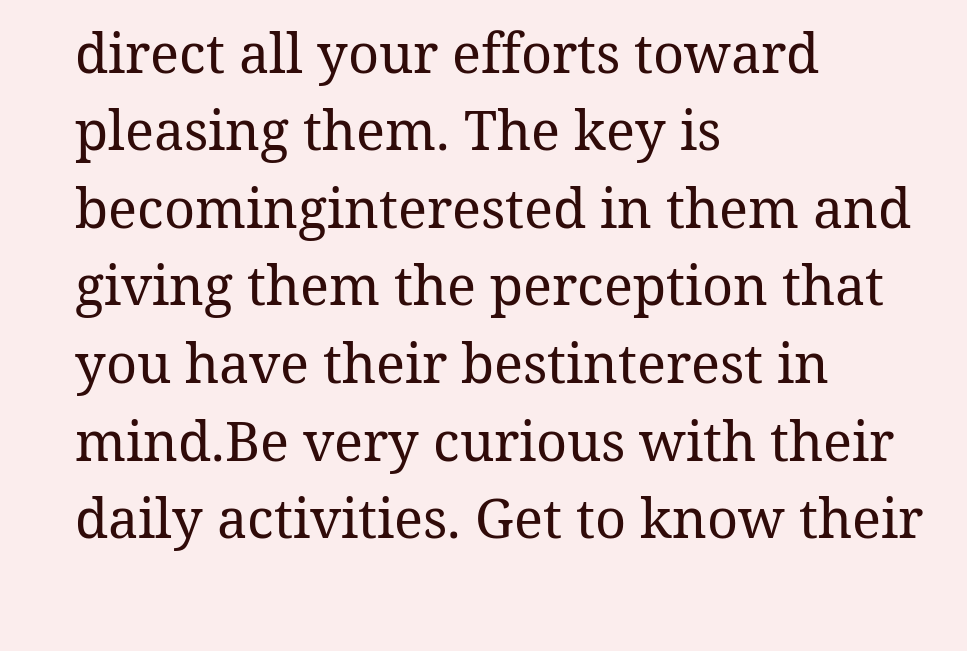direct all your efforts toward pleasing them. The key is becominginterested in them and giving them the perception that you have their bestinterest in mind.Be very curious with their daily activities. Get to know their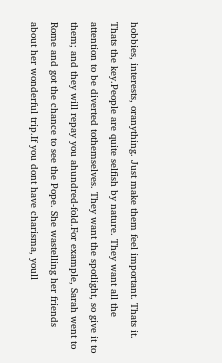hobbies, interests, oranything. Just make them feel important. Thats it. Thats the key.People are quite selfish by nature. They want all the attention to be diverted tothemselves. They want the spotlight, so give it to them; and they will repay you ahundred-fold.For example, Sarah went to Rome and got the chance to see the Pope. She wastelling her friends about her wonderful trip.If you dont have charisma, youll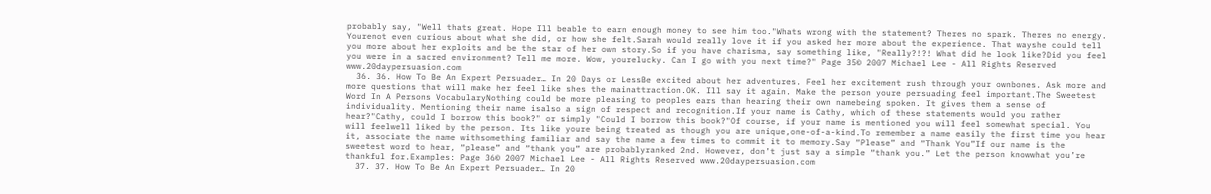probably say, "Well thats great. Hope Ill beable to earn enough money to see him too."Whats wrong with the statement? Theres no spark. Theres no energy. Yourenot even curious about what she did, or how she felt.Sarah would really love it if you asked her more about the experience. That wayshe could tell you more about her exploits and be the star of her own story.So if you have charisma, say something like, "Really?!?! What did he look like?Did you feel you were in a sacred environment? Tell me more. Wow, yourelucky. Can I go with you next time?" Page 35© 2007 Michael Lee - All Rights Reserved www.20daypersuasion.com
  36. 36. How To Be An Expert Persuader… In 20 Days or LessBe excited about her adventures. Feel her excitement rush through your ownbones. Ask more and more questions that will make her feel like shes the mainattraction.OK. Ill say it again. Make the person youre persuading feel important.The Sweetest Word In A Persons VocabularyNothing could be more pleasing to peoples ears than hearing their own namebeing spoken. It gives them a sense of individuality. Mentioning their name isalso a sign of respect and recognition.If your name is Cathy, which of these statements would you rather hear?"Cathy, could I borrow this book?" or simply "Could I borrow this book?"Of course, if your name is mentioned you will feel somewhat special. You will feelwell liked by the person. Its like youre being treated as though you are unique,one-of-a-kind.To remember a name easily the first time you hear it, associate the name withsomething familiar and say the name a few times to commit it to memory.Say “Please” and “Thank You”If our name is the sweetest word to hear, “please” and “thank you” are probablyranked 2nd. However, don’t just say a simple “thank you.” Let the person knowwhat you’re thankful for.Examples: Page 36© 2007 Michael Lee - All Rights Reserved www.20daypersuasion.com
  37. 37. How To Be An Expert Persuader… In 20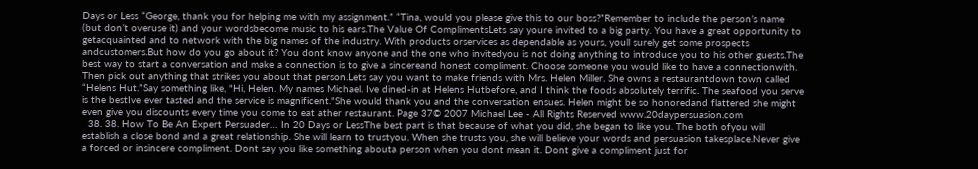Days or Less “George, thank you for helping me with my assignment.” “Tina, would you please give this to our boss?”Remember to include the person’s name (but don’t overuse it) and your wordsbecome music to his ears.The Value Of ComplimentsLets say youre invited to a big party. You have a great opportunity to getacquainted and to network with the big names of the industry. With products orservices as dependable as yours, youll surely get some prospects andcustomers.But how do you go about it? You dont know anyone and the one who invitedyou is not doing anything to introduce you to his other guests.The best way to start a conversation and make a connection is to give a sincereand honest compliment. Choose someone you would like to have a connectionwith. Then pick out anything that strikes you about that person.Lets say you want to make friends with Mrs. Helen Miller. She owns a restaurantdown town called “Helens Hut.”Say something like, "Hi, Helen. My names Michael. Ive dined-in at Helens Hutbefore, and I think the foods absolutely terrific. The seafood you serve is the bestIve ever tasted and the service is magnificent."She would thank you and the conversation ensues. Helen might be so honoredand flattered she might even give you discounts every time you come to eat ather restaurant. Page 37© 2007 Michael Lee - All Rights Reserved www.20daypersuasion.com
  38. 38. How To Be An Expert Persuader… In 20 Days or LessThe best part is that because of what you did, she began to like you. The both ofyou will establish a close bond and a great relationship. She will learn to trustyou. When she trusts you, she will believe your words and persuasion takesplace.Never give a forced or insincere compliment. Dont say you like something abouta person when you dont mean it. Dont give a compliment just for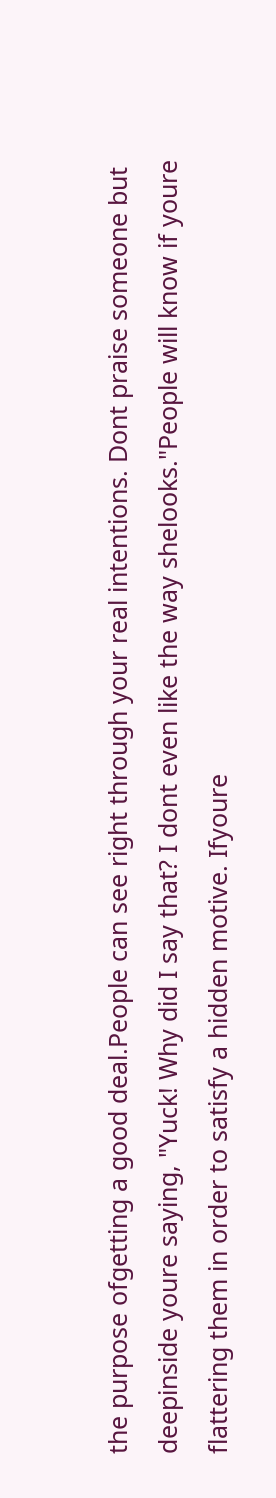the purpose ofgetting a good deal.People can see right through your real intentions. Dont praise someone but deepinside youre saying, "Yuck! Why did I say that? I dont even like the way shelooks."People will know if youre flattering them in order to satisfy a hidden motive. Ifyoure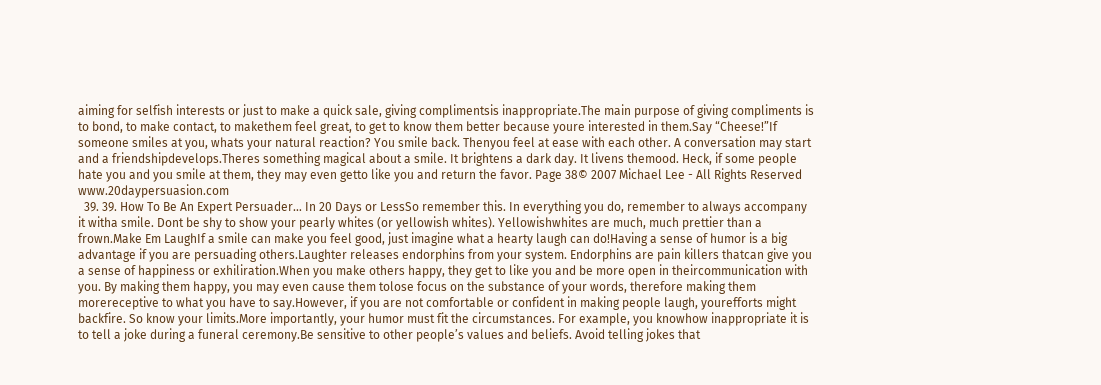aiming for selfish interests or just to make a quick sale, giving complimentsis inappropriate.The main purpose of giving compliments is to bond, to make contact, to makethem feel great, to get to know them better because youre interested in them.Say “Cheese!”If someone smiles at you, whats your natural reaction? You smile back. Thenyou feel at ease with each other. A conversation may start and a friendshipdevelops.Theres something magical about a smile. It brightens a dark day. It livens themood. Heck, if some people hate you and you smile at them, they may even getto like you and return the favor. Page 38© 2007 Michael Lee - All Rights Reserved www.20daypersuasion.com
  39. 39. How To Be An Expert Persuader… In 20 Days or LessSo remember this. In everything you do, remember to always accompany it witha smile. Dont be shy to show your pearly whites (or yellowish whites). Yellowishwhites are much, much prettier than a frown.Make Em LaughIf a smile can make you feel good, just imagine what a hearty laugh can do!Having a sense of humor is a big advantage if you are persuading others.Laughter releases endorphins from your system. Endorphins are pain killers thatcan give you a sense of happiness or exhiliration.When you make others happy, they get to like you and be more open in theircommunication with you. By making them happy, you may even cause them tolose focus on the substance of your words, therefore making them morereceptive to what you have to say.However, if you are not comfortable or confident in making people laugh, yourefforts might backfire. So know your limits.More importantly, your humor must fit the circumstances. For example, you knowhow inappropriate it is to tell a joke during a funeral ceremony.Be sensitive to other people’s values and beliefs. Avoid telling jokes that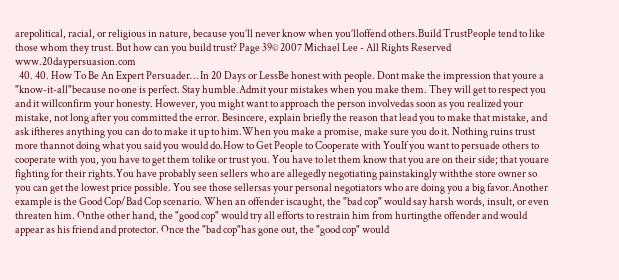arepolitical, racial, or religious in nature, because you’ll never know when you’lloffend others.Build TrustPeople tend to like those whom they trust. But how can you build trust? Page 39© 2007 Michael Lee - All Rights Reserved www.20daypersuasion.com
  40. 40. How To Be An Expert Persuader… In 20 Days or LessBe honest with people. Dont make the impression that youre a "know-it-all"because no one is perfect. Stay humble.Admit your mistakes when you make them. They will get to respect you and it willconfirm your honesty. However, you might want to approach the person involvedas soon as you realized your mistake, not long after you committed the error. Besincere, explain briefly the reason that lead you to make that mistake, and ask iftheres anything you can do to make it up to him.When you make a promise, make sure you do it. Nothing ruins trust more thannot doing what you said you would do.How to Get People to Cooperate with YouIf you want to persuade others to cooperate with you, you have to get them tolike or trust you. You have to let them know that you are on their side; that youare fighting for their rights.You have probably seen sellers who are allegedly negotiating painstakingly withthe store owner so you can get the lowest price possible. You see those sellersas your personal negotiators who are doing you a big favor.Another example is the Good Cop/Bad Cop scenario. When an offender iscaught, the "bad cop" would say harsh words, insult, or even threaten him. Onthe other hand, the "good cop" would try all efforts to restrain him from hurtingthe offender and would appear as his friend and protector. Once the "bad cop"has gone out, the "good cop" would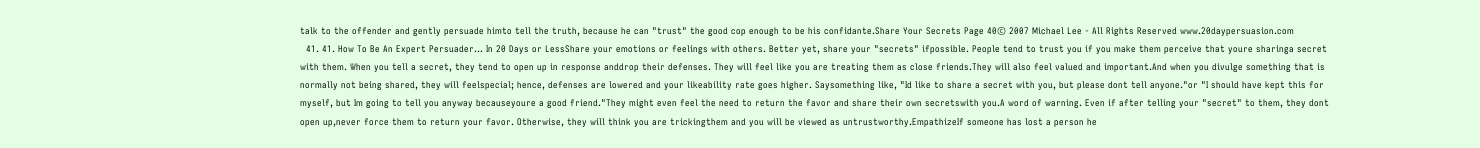talk to the offender and gently persuade himto tell the truth, because he can "trust" the good cop enough to be his confidante.Share Your Secrets Page 40© 2007 Michael Lee - All Rights Reserved www.20daypersuasion.com
  41. 41. How To Be An Expert Persuader… In 20 Days or LessShare your emotions or feelings with others. Better yet, share your "secrets" ifpossible. People tend to trust you if you make them perceive that youre sharinga secret with them. When you tell a secret, they tend to open up in response anddrop their defenses. They will feel like you are treating them as close friends.They will also feel valued and important.And when you divulge something that is normally not being shared, they will feelspecial; hence, defenses are lowered and your likeability rate goes higher. Saysomething like, "Id like to share a secret with you, but please dont tell anyone."or "I should have kept this for myself, but Im going to tell you anyway becauseyoure a good friend."They might even feel the need to return the favor and share their own secretswith you.A word of warning. Even if after telling your "secret" to them, they dont open up,never force them to return your favor. Otherwise, they will think you are trickingthem and you will be viewed as untrustworthy.EmpathizeIf someone has lost a person he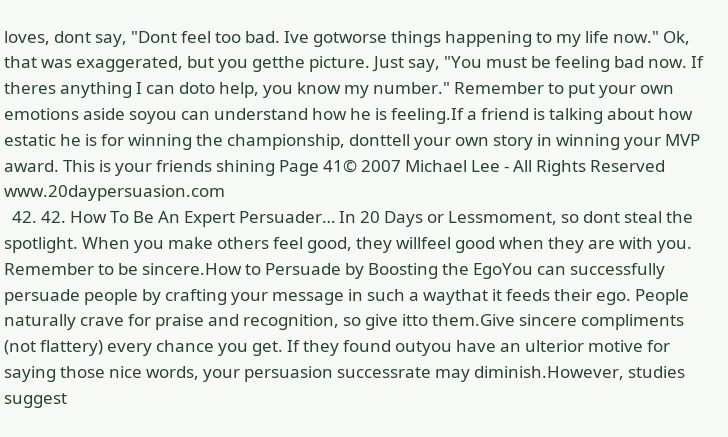loves, dont say, "Dont feel too bad. Ive gotworse things happening to my life now." Ok, that was exaggerated, but you getthe picture. Just say, "You must be feeling bad now. If theres anything I can doto help, you know my number." Remember to put your own emotions aside soyou can understand how he is feeling.If a friend is talking about how estatic he is for winning the championship, donttell your own story in winning your MVP award. This is your friends shining Page 41© 2007 Michael Lee - All Rights Reserved www.20daypersuasion.com
  42. 42. How To Be An Expert Persuader… In 20 Days or Lessmoment, so dont steal the spotlight. When you make others feel good, they willfeel good when they are with you. Remember to be sincere.How to Persuade by Boosting the EgoYou can successfully persuade people by crafting your message in such a waythat it feeds their ego. People naturally crave for praise and recognition, so give itto them.Give sincere compliments (not flattery) every chance you get. If they found outyou have an ulterior motive for saying those nice words, your persuasion successrate may diminish.However, studies suggest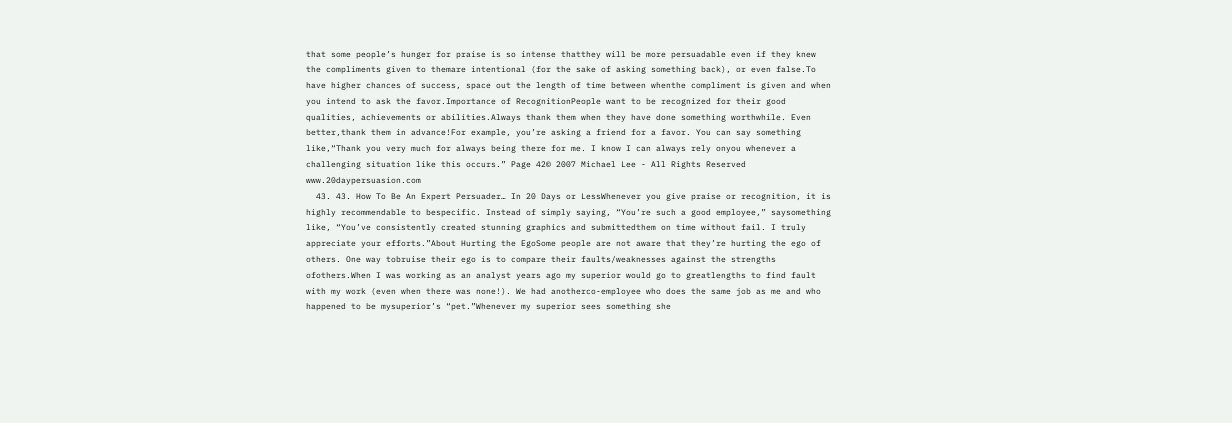that some people’s hunger for praise is so intense thatthey will be more persuadable even if they knew the compliments given to themare intentional (for the sake of asking something back), or even false.To have higher chances of success, space out the length of time between whenthe compliment is given and when you intend to ask the favor.Importance of RecognitionPeople want to be recognized for their good qualities, achievements or abilities.Always thank them when they have done something worthwhile. Even better,thank them in advance!For example, you’re asking a friend for a favor. You can say something like,“Thank you very much for always being there for me. I know I can always rely onyou whenever a challenging situation like this occurs.” Page 42© 2007 Michael Lee - All Rights Reserved www.20daypersuasion.com
  43. 43. How To Be An Expert Persuader… In 20 Days or LessWhenever you give praise or recognition, it is highly recommendable to bespecific. Instead of simply saying, “You’re such a good employee,” saysomething like, “You’ve consistently created stunning graphics and submittedthem on time without fail. I truly appreciate your efforts.”About Hurting the EgoSome people are not aware that they’re hurting the ego of others. One way tobruise their ego is to compare their faults/weaknesses against the strengths ofothers.When I was working as an analyst years ago my superior would go to greatlengths to find fault with my work (even when there was none!). We had anotherco-employee who does the same job as me and who happened to be mysuperior’s “pet.”Whenever my superior sees something she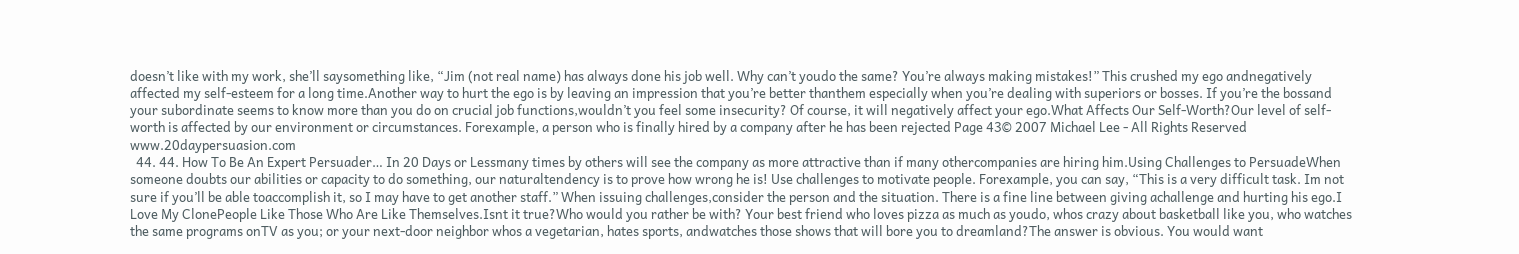doesn’t like with my work, she’ll saysomething like, “Jim (not real name) has always done his job well. Why can’t youdo the same? You’re always making mistakes!” This crushed my ego andnegatively affected my self-esteem for a long time.Another way to hurt the ego is by leaving an impression that you’re better thanthem especially when you’re dealing with superiors or bosses. If you’re the bossand your subordinate seems to know more than you do on crucial job functions,wouldn’t you feel some insecurity? Of course, it will negatively affect your ego.What Affects Our Self-Worth?Our level of self-worth is affected by our environment or circumstances. Forexample, a person who is finally hired by a company after he has been rejected Page 43© 2007 Michael Lee - All Rights Reserved www.20daypersuasion.com
  44. 44. How To Be An Expert Persuader… In 20 Days or Lessmany times by others will see the company as more attractive than if many othercompanies are hiring him.Using Challenges to PersuadeWhen someone doubts our abilities or capacity to do something, our naturaltendency is to prove how wrong he is! Use challenges to motivate people. Forexample, you can say, “This is a very difficult task. Im not sure if you’ll be able toaccomplish it, so I may have to get another staff.” When issuing challenges,consider the person and the situation. There is a fine line between giving achallenge and hurting his ego.I Love My ClonePeople Like Those Who Are Like Themselves.Isnt it true?Who would you rather be with? Your best friend who loves pizza as much as youdo, whos crazy about basketball like you, who watches the same programs onTV as you; or your next-door neighbor whos a vegetarian, hates sports, andwatches those shows that will bore you to dreamland?The answer is obvious. You would want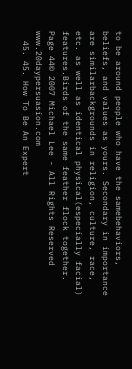to be around people who have the samebehaviors, beliefs, and values as yours. Secondary in importance are similarbackgrounds in religion, culture, race, etc. as well as identical physical(especially facial) features.Birds of the same feather flock together. Page 44© 2007 Michael Lee - All Rights Reserved www.20daypersuasion.com
  45. 45. How To Be An Expert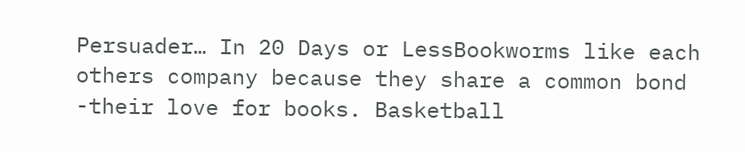Persuader… In 20 Days or LessBookworms like each others company because they share a common bond -their love for books. Basketball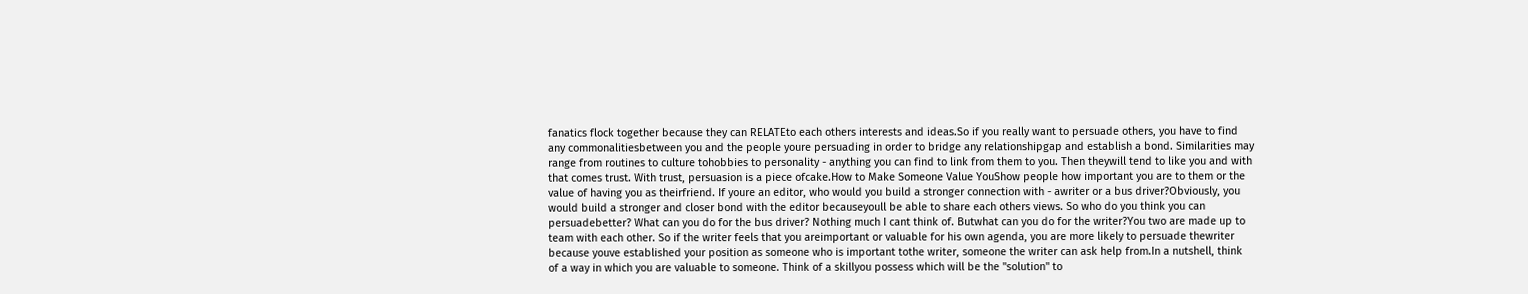fanatics flock together because they can RELATEto each others interests and ideas.So if you really want to persuade others, you have to find any commonalitiesbetween you and the people youre persuading in order to bridge any relationshipgap and establish a bond. Similarities may range from routines to culture tohobbies to personality - anything you can find to link from them to you. Then theywill tend to like you and with that comes trust. With trust, persuasion is a piece ofcake.How to Make Someone Value YouShow people how important you are to them or the value of having you as theirfriend. If youre an editor, who would you build a stronger connection with - awriter or a bus driver?Obviously, you would build a stronger and closer bond with the editor becauseyoull be able to share each others views. So who do you think you can persuadebetter? What can you do for the bus driver? Nothing much I cant think of. Butwhat can you do for the writer?You two are made up to team with each other. So if the writer feels that you areimportant or valuable for his own agenda, you are more likely to persuade thewriter because youve established your position as someone who is important tothe writer, someone the writer can ask help from.In a nutshell, think of a way in which you are valuable to someone. Think of a skillyou possess which will be the "solution" to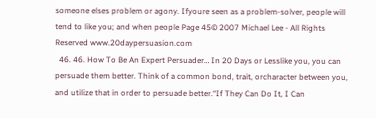someone elses problem or agony. Ifyoure seen as a problem-solver, people will tend to like you; and when people Page 45© 2007 Michael Lee - All Rights Reserved www.20daypersuasion.com
  46. 46. How To Be An Expert Persuader… In 20 Days or Lesslike you, you can persuade them better. Think of a common bond, trait, orcharacter between you, and utilize that in order to persuade better.“If They Can Do It, I Can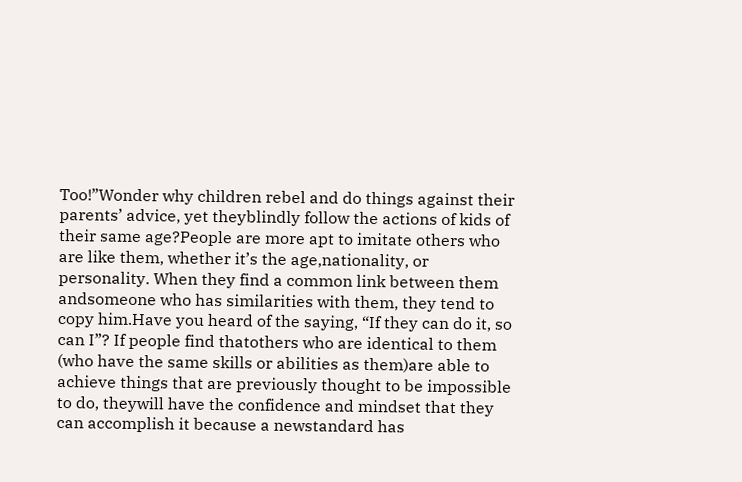Too!”Wonder why children rebel and do things against their parents’ advice, yet theyblindly follow the actions of kids of their same age?People are more apt to imitate others who are like them, whether it’s the age,nationality, or personality. When they find a common link between them andsomeone who has similarities with them, they tend to copy him.Have you heard of the saying, “If they can do it, so can I”? If people find thatothers who are identical to them (who have the same skills or abilities as them)are able to achieve things that are previously thought to be impossible to do, theywill have the confidence and mindset that they can accomplish it because a newstandard has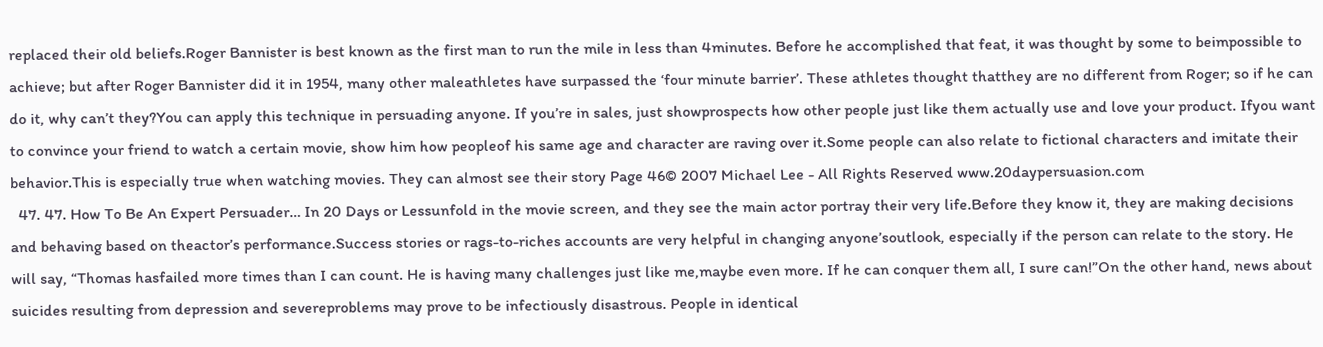replaced their old beliefs.Roger Bannister is best known as the first man to run the mile in less than 4minutes. Before he accomplished that feat, it was thought by some to beimpossible to achieve; but after Roger Bannister did it in 1954, many other maleathletes have surpassed the ‘four minute barrier’. These athletes thought thatthey are no different from Roger; so if he can do it, why can’t they?You can apply this technique in persuading anyone. If you’re in sales, just showprospects how other people just like them actually use and love your product. Ifyou want to convince your friend to watch a certain movie, show him how peopleof his same age and character are raving over it.Some people can also relate to fictional characters and imitate their behavior.This is especially true when watching movies. They can almost see their story Page 46© 2007 Michael Lee - All Rights Reserved www.20daypersuasion.com
  47. 47. How To Be An Expert Persuader… In 20 Days or Lessunfold in the movie screen, and they see the main actor portray their very life.Before they know it, they are making decisions and behaving based on theactor’s performance.Success stories or rags-to-riches accounts are very helpful in changing anyone’soutlook, especially if the person can relate to the story. He will say, “Thomas hasfailed more times than I can count. He is having many challenges just like me,maybe even more. If he can conquer them all, I sure can!”On the other hand, news about suicides resulting from depression and severeproblems may prove to be infectiously disastrous. People in identical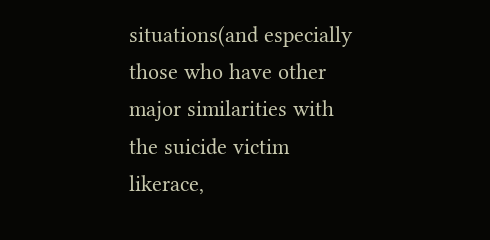situations(and especially those who have other major similarities with the suicide victim likerace,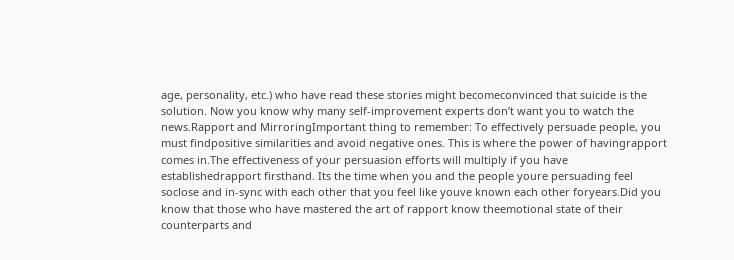age, personality, etc.) who have read these stories might becomeconvinced that suicide is the solution. Now you know why many self-improvement experts don’t want you to watch the news.Rapport and MirroringImportant thing to remember: To effectively persuade people, you must findpositive similarities and avoid negative ones. This is where the power of havingrapport comes in.The effectiveness of your persuasion efforts will multiply if you have establishedrapport firsthand. Its the time when you and the people youre persuading feel soclose and in-sync with each other that you feel like youve known each other foryears.Did you know that those who have mastered the art of rapport know theemotional state of their counterparts and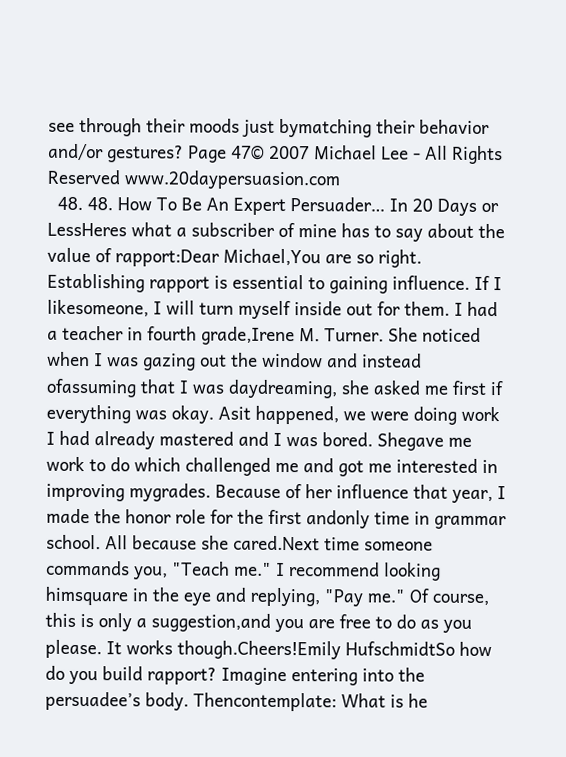see through their moods just bymatching their behavior and/or gestures? Page 47© 2007 Michael Lee - All Rights Reserved www.20daypersuasion.com
  48. 48. How To Be An Expert Persuader… In 20 Days or LessHeres what a subscriber of mine has to say about the value of rapport:Dear Michael,You are so right. Establishing rapport is essential to gaining influence. If I likesomeone, I will turn myself inside out for them. I had a teacher in fourth grade,Irene M. Turner. She noticed when I was gazing out the window and instead ofassuming that I was daydreaming, she asked me first if everything was okay. Asit happened, we were doing work I had already mastered and I was bored. Shegave me work to do which challenged me and got me interested in improving mygrades. Because of her influence that year, I made the honor role for the first andonly time in grammar school. All because she cared.Next time someone commands you, "Teach me." I recommend looking himsquare in the eye and replying, "Pay me." Of course, this is only a suggestion,and you are free to do as you please. It works though.Cheers!Emily HufschmidtSo how do you build rapport? Imagine entering into the persuadee’s body. Thencontemplate: What is he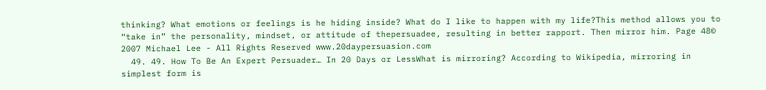thinking? What emotions or feelings is he hiding inside? What do I like to happen with my life?This method allows you to “take in” the personality, mindset, or attitude of thepersuadee, resulting in better rapport. Then mirror him. Page 48© 2007 Michael Lee - All Rights Reserved www.20daypersuasion.com
  49. 49. How To Be An Expert Persuader… In 20 Days or LessWhat is mirroring? According to Wikipedia, mirroring in simplest form is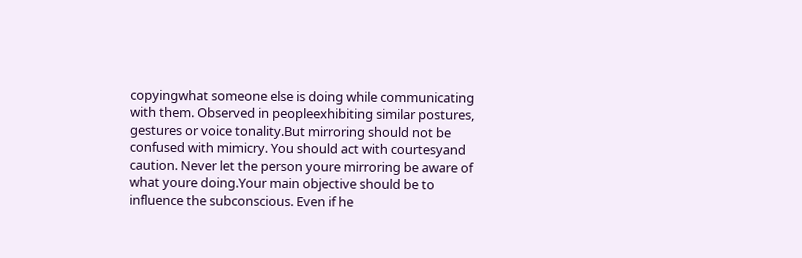copyingwhat someone else is doing while communicating with them. Observed in peopleexhibiting similar postures, gestures or voice tonality.But mirroring should not be confused with mimicry. You should act with courtesyand caution. Never let the person youre mirroring be aware of what youre doing.Your main objective should be to influence the subconscious. Even if he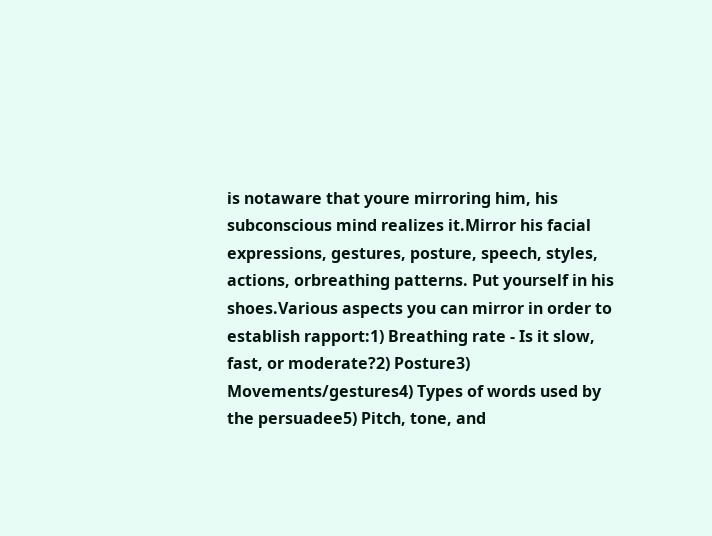is notaware that youre mirroring him, his subconscious mind realizes it.Mirror his facial expressions, gestures, posture, speech, styles, actions, orbreathing patterns. Put yourself in his shoes.Various aspects you can mirror in order to establish rapport:1) Breathing rate - Is it slow, fast, or moderate?2) Posture3) Movements/gestures4) Types of words used by the persuadee5) Pitch, tone, and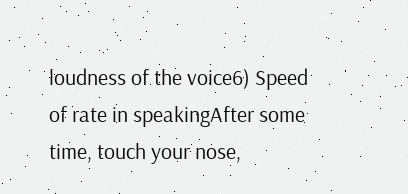loudness of the voice6) Speed of rate in speakingAfter some time, touch your nose,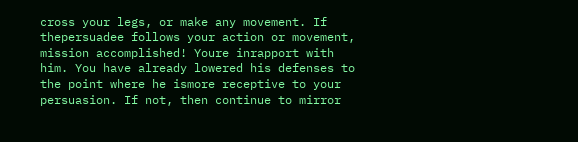cross your legs, or make any movement. If thepersuadee follows your action or movement, mission accomplished! Youre inrapport with him. You have already lowered his defenses to the point where he ismore receptive to your persuasion. If not, then continue to mirror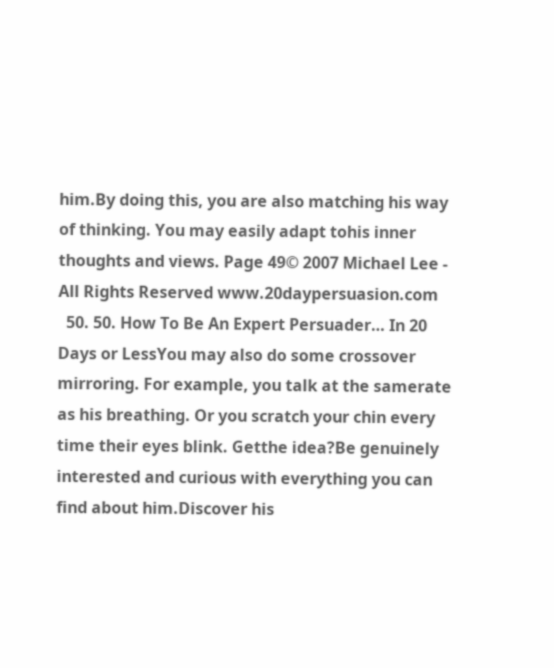him.By doing this, you are also matching his way of thinking. You may easily adapt tohis inner thoughts and views. Page 49© 2007 Michael Lee - All Rights Reserved www.20daypersuasion.com
  50. 50. How To Be An Expert Persuader… In 20 Days or LessYou may also do some crossover mirroring. For example, you talk at the samerate as his breathing. Or you scratch your chin every time their eyes blink. Getthe idea?Be genuinely interested and curious with everything you can find about him.Discover his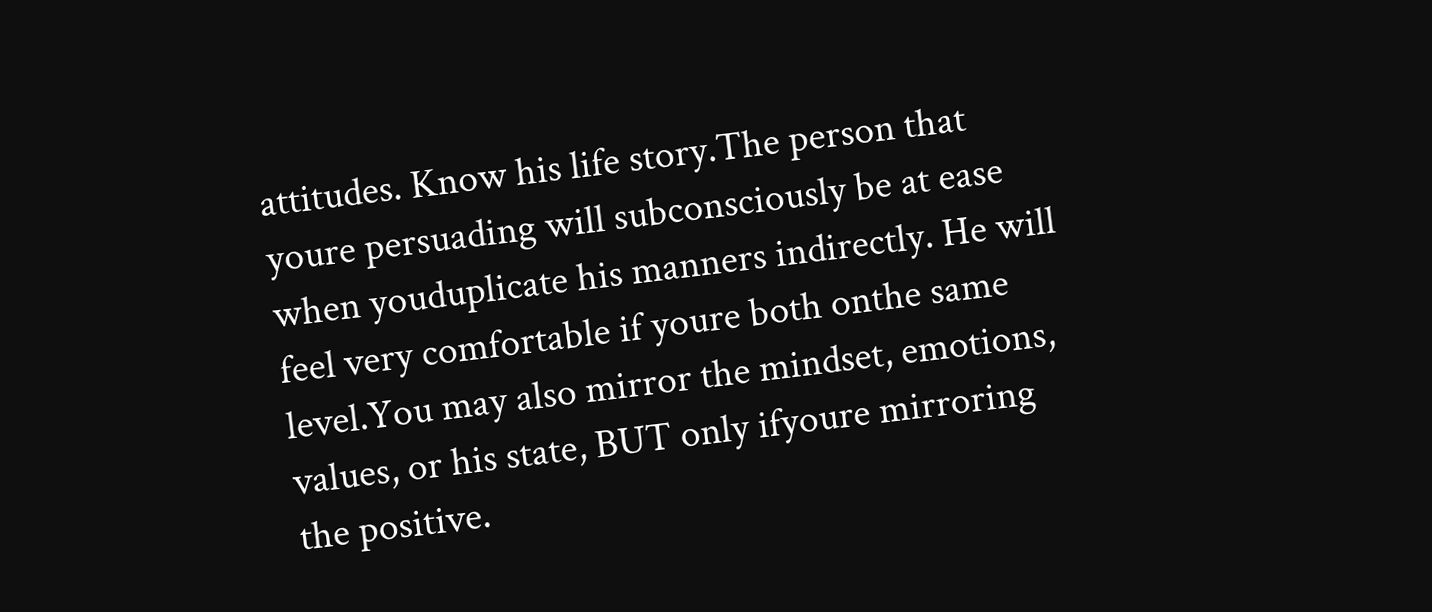attitudes. Know his life story.The person that youre persuading will subconsciously be at ease when youduplicate his manners indirectly. He will feel very comfortable if youre both onthe same level.You may also mirror the mindset, emotions, values, or his state, BUT only ifyoure mirroring the positive.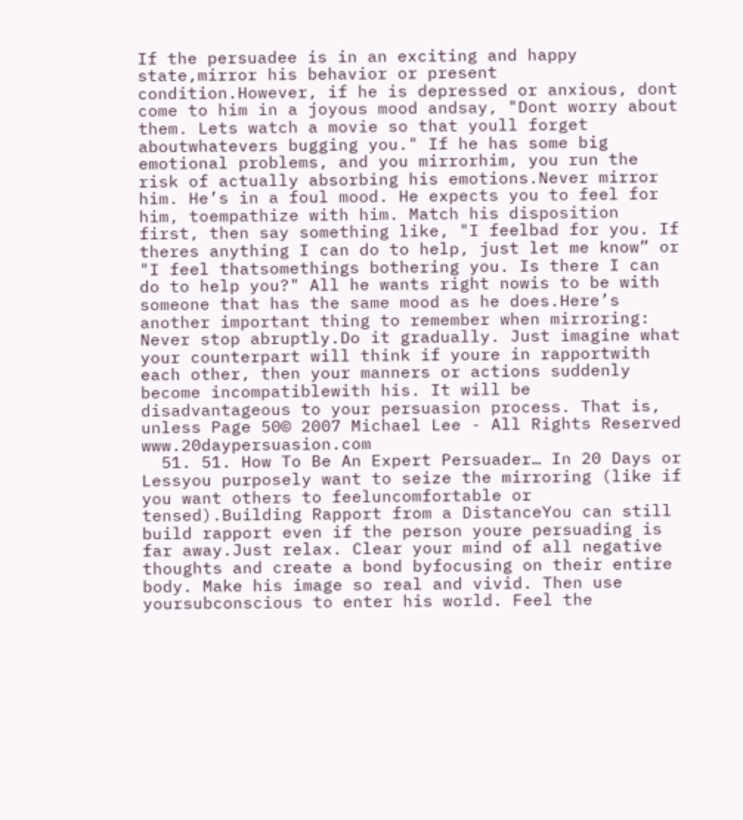If the persuadee is in an exciting and happy state,mirror his behavior or present condition.However, if he is depressed or anxious, dont come to him in a joyous mood andsay, "Dont worry about them. Lets watch a movie so that youll forget aboutwhatevers bugging you." If he has some big emotional problems, and you mirrorhim, you run the risk of actually absorbing his emotions.Never mirror him. He’s in a foul mood. He expects you to feel for him, toempathize with him. Match his disposition first, then say something like, "I feelbad for you. If theres anything I can do to help, just let me know” or "I feel thatsomethings bothering you. Is there I can do to help you?" All he wants right nowis to be with someone that has the same mood as he does.Here’s another important thing to remember when mirroring: Never stop abruptly.Do it gradually. Just imagine what your counterpart will think if youre in rapportwith each other, then your manners or actions suddenly become incompatiblewith his. It will be disadvantageous to your persuasion process. That is, unless Page 50© 2007 Michael Lee - All Rights Reserved www.20daypersuasion.com
  51. 51. How To Be An Expert Persuader… In 20 Days or Lessyou purposely want to seize the mirroring (like if you want others to feeluncomfortable or tensed).Building Rapport from a DistanceYou can still build rapport even if the person youre persuading is far away.Just relax. Clear your mind of all negative thoughts and create a bond byfocusing on their entire body. Make his image so real and vivid. Then use yoursubconscious to enter his world. Feel the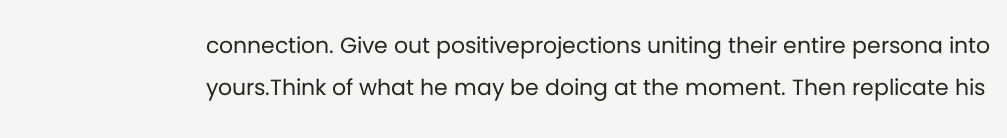connection. Give out positiveprojections uniting their entire persona into yours.Think of what he may be doing at the moment. Then replicate his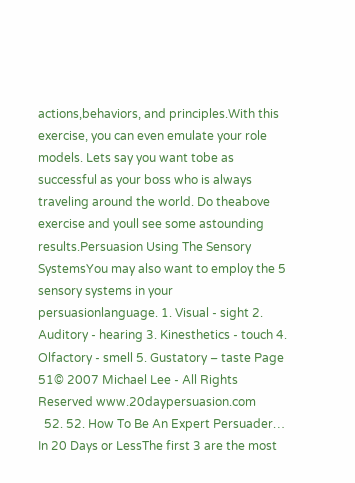actions,behaviors, and principles.With this exercise, you can even emulate your role models. Lets say you want tobe as successful as your boss who is always traveling around the world. Do theabove exercise and youll see some astounding results.Persuasion Using The Sensory SystemsYou may also want to employ the 5 sensory systems in your persuasionlanguage. 1. Visual - sight 2. Auditory - hearing 3. Kinesthetics - touch 4. Olfactory - smell 5. Gustatory – taste Page 51© 2007 Michael Lee - All Rights Reserved www.20daypersuasion.com
  52. 52. How To Be An Expert Persuader… In 20 Days or LessThe first 3 are the most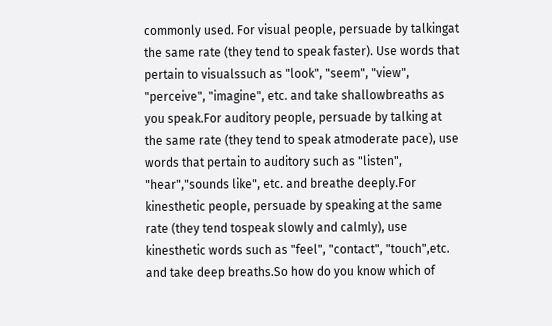commonly used. For visual people, persuade by talkingat the same rate (they tend to speak faster). Use words that pertain to visualssuch as "look", "seem", "view", "perceive", "imagine", etc. and take shallowbreaths as you speak.For auditory people, persuade by talking at the same rate (they tend to speak atmoderate pace), use words that pertain to auditory such as "listen", "hear","sounds like", etc. and breathe deeply.For kinesthetic people, persuade by speaking at the same rate (they tend tospeak slowly and calmly), use kinesthetic words such as "feel", "contact", "touch",etc. and take deep breaths.So how do you know which of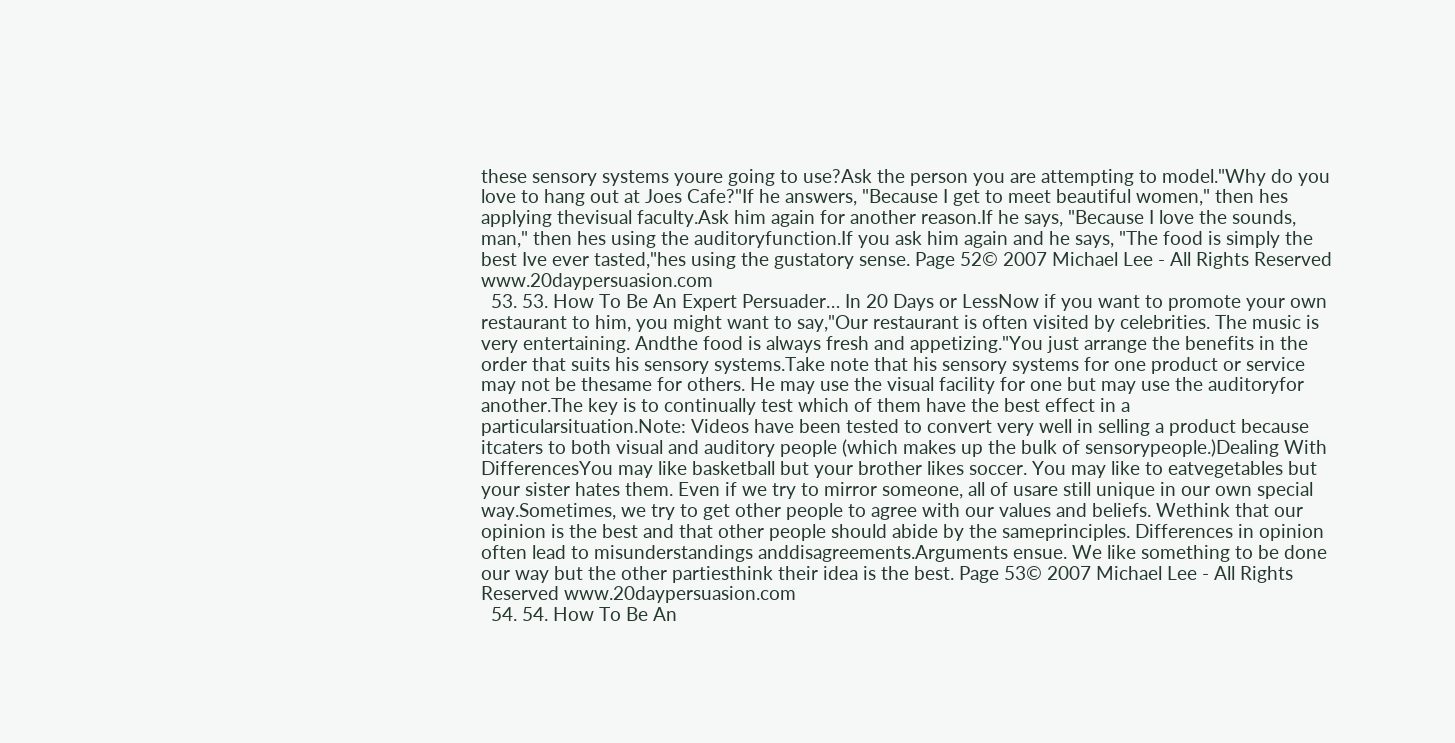these sensory systems youre going to use?Ask the person you are attempting to model."Why do you love to hang out at Joes Cafe?"If he answers, "Because I get to meet beautiful women," then hes applying thevisual faculty.Ask him again for another reason.If he says, "Because I love the sounds, man," then hes using the auditoryfunction.If you ask him again and he says, "The food is simply the best Ive ever tasted,"hes using the gustatory sense. Page 52© 2007 Michael Lee - All Rights Reserved www.20daypersuasion.com
  53. 53. How To Be An Expert Persuader… In 20 Days or LessNow if you want to promote your own restaurant to him, you might want to say,"Our restaurant is often visited by celebrities. The music is very entertaining. Andthe food is always fresh and appetizing."You just arrange the benefits in the order that suits his sensory systems.Take note that his sensory systems for one product or service may not be thesame for others. He may use the visual facility for one but may use the auditoryfor another.The key is to continually test which of them have the best effect in a particularsituation.Note: Videos have been tested to convert very well in selling a product because itcaters to both visual and auditory people (which makes up the bulk of sensorypeople.)Dealing With DifferencesYou may like basketball but your brother likes soccer. You may like to eatvegetables but your sister hates them. Even if we try to mirror someone, all of usare still unique in our own special way.Sometimes, we try to get other people to agree with our values and beliefs. Wethink that our opinion is the best and that other people should abide by the sameprinciples. Differences in opinion often lead to misunderstandings anddisagreements.Arguments ensue. We like something to be done our way but the other partiesthink their idea is the best. Page 53© 2007 Michael Lee - All Rights Reserved www.20daypersuasion.com
  54. 54. How To Be An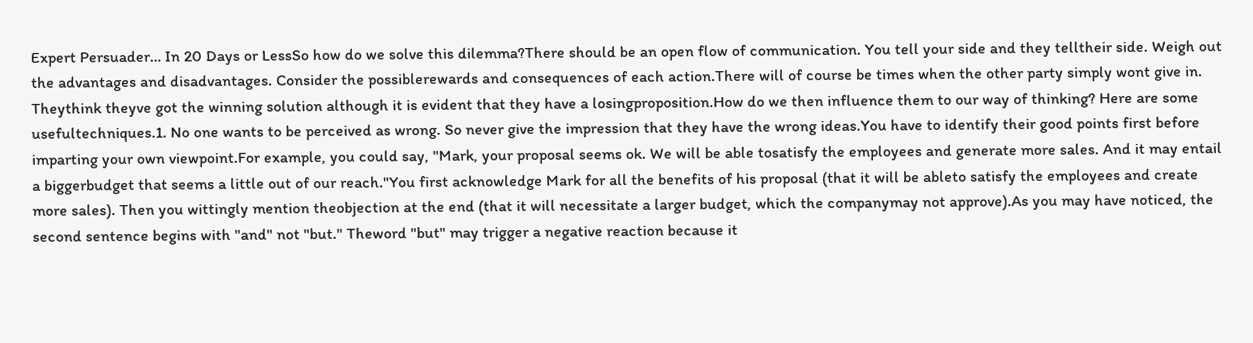Expert Persuader… In 20 Days or LessSo how do we solve this dilemma?There should be an open flow of communication. You tell your side and they telltheir side. Weigh out the advantages and disadvantages. Consider the possiblerewards and consequences of each action.There will of course be times when the other party simply wont give in. Theythink theyve got the winning solution although it is evident that they have a losingproposition.How do we then influence them to our way of thinking? Here are some usefultechniques.1. No one wants to be perceived as wrong. So never give the impression that they have the wrong ideas.You have to identify their good points first before imparting your own viewpoint.For example, you could say, "Mark, your proposal seems ok. We will be able tosatisfy the employees and generate more sales. And it may entail a biggerbudget that seems a little out of our reach."You first acknowledge Mark for all the benefits of his proposal (that it will be ableto satisfy the employees and create more sales). Then you wittingly mention theobjection at the end (that it will necessitate a larger budget, which the companymay not approve).As you may have noticed, the second sentence begins with "and" not "but." Theword "but" may trigger a negative reaction because it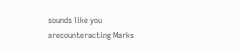sounds like you arecounteracting Marks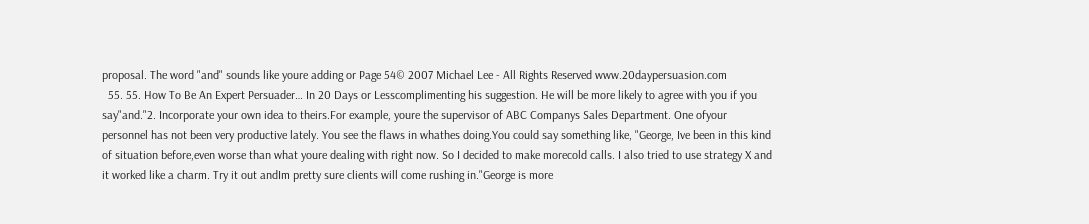proposal. The word "and" sounds like youre adding or Page 54© 2007 Michael Lee - All Rights Reserved www.20daypersuasion.com
  55. 55. How To Be An Expert Persuader… In 20 Days or Lesscomplimenting his suggestion. He will be more likely to agree with you if you say"and."2. Incorporate your own idea to theirs.For example, youre the supervisor of ABC Companys Sales Department. One ofyour personnel has not been very productive lately. You see the flaws in whathes doing.You could say something like, "George, Ive been in this kind of situation before,even worse than what youre dealing with right now. So I decided to make morecold calls. I also tried to use strategy X and it worked like a charm. Try it out andIm pretty sure clients will come rushing in."George is more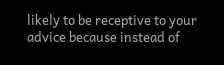likely to be receptive to your advice because instead of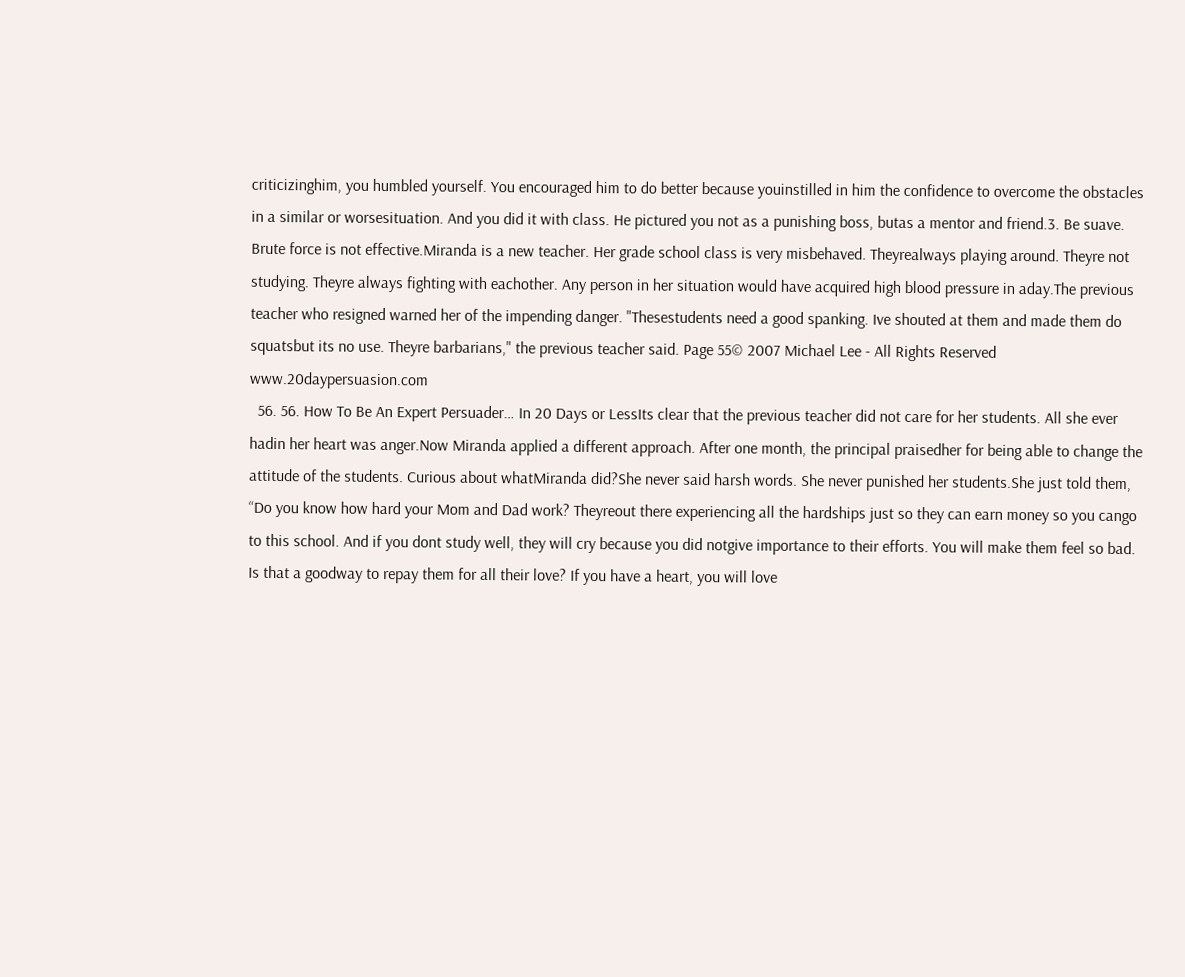criticizinghim, you humbled yourself. You encouraged him to do better because youinstilled in him the confidence to overcome the obstacles in a similar or worsesituation. And you did it with class. He pictured you not as a punishing boss, butas a mentor and friend.3. Be suave. Brute force is not effective.Miranda is a new teacher. Her grade school class is very misbehaved. Theyrealways playing around. Theyre not studying. Theyre always fighting with eachother. Any person in her situation would have acquired high blood pressure in aday.The previous teacher who resigned warned her of the impending danger. "Thesestudents need a good spanking. Ive shouted at them and made them do squatsbut its no use. Theyre barbarians," the previous teacher said. Page 55© 2007 Michael Lee - All Rights Reserved www.20daypersuasion.com
  56. 56. How To Be An Expert Persuader… In 20 Days or LessIts clear that the previous teacher did not care for her students. All she ever hadin her heart was anger.Now Miranda applied a different approach. After one month, the principal praisedher for being able to change the attitude of the students. Curious about whatMiranda did?She never said harsh words. She never punished her students.She just told them, “Do you know how hard your Mom and Dad work? Theyreout there experiencing all the hardships just so they can earn money so you cango to this school. And if you dont study well, they will cry because you did notgive importance to their efforts. You will make them feel so bad. Is that a goodway to repay them for all their love? If you have a heart, you will love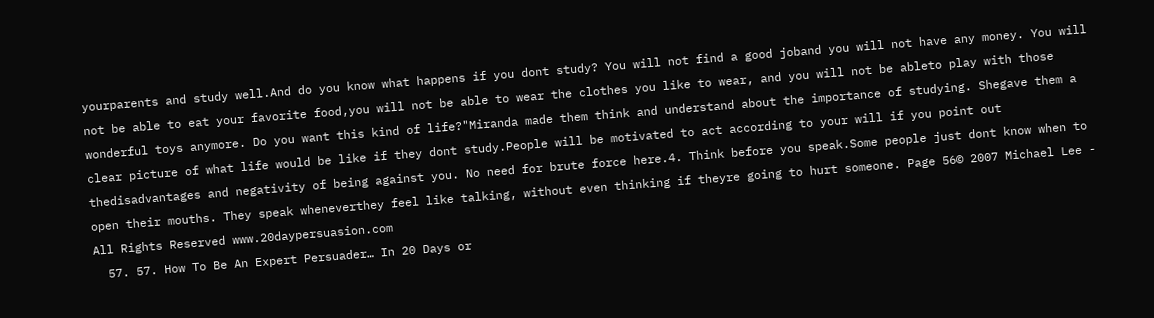yourparents and study well.And do you know what happens if you dont study? You will not find a good joband you will not have any money. You will not be able to eat your favorite food,you will not be able to wear the clothes you like to wear, and you will not be ableto play with those wonderful toys anymore. Do you want this kind of life?"Miranda made them think and understand about the importance of studying. Shegave them a clear picture of what life would be like if they dont study.People will be motivated to act according to your will if you point out thedisadvantages and negativity of being against you. No need for brute force here.4. Think before you speak.Some people just dont know when to open their mouths. They speak wheneverthey feel like talking, without even thinking if theyre going to hurt someone. Page 56© 2007 Michael Lee - All Rights Reserved www.20daypersuasion.com
  57. 57. How To Be An Expert Persuader… In 20 Days or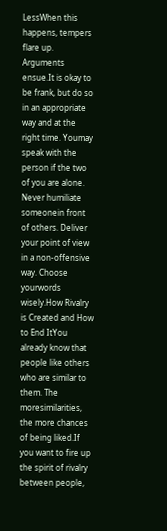LessWhen this happens, tempers flare up. Arguments ensue.It is okay to be frank, but do so in an appropriate way and at the right time. Youmay speak with the person if the two of you are alone. Never humiliate someonein front of others. Deliver your point of view in a non-offensive way. Choose yourwords wisely.How Rivalry is Created and How to End ItYou already know that people like others who are similar to them. The moresimilarities, the more chances of being liked.If you want to fire up the spirit of rivalry between people,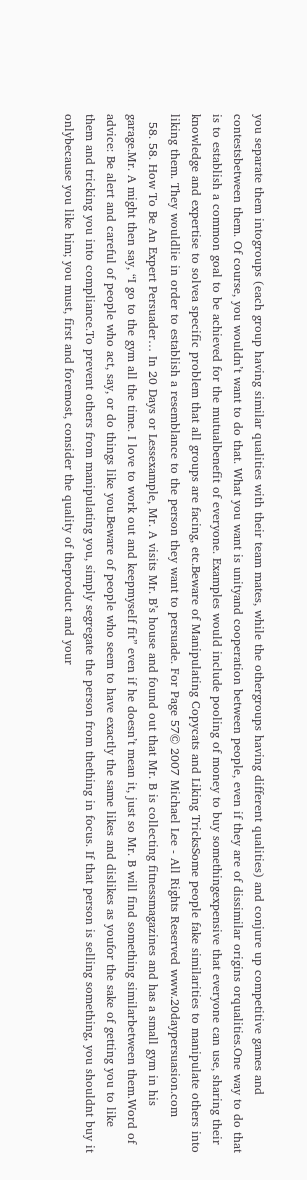you separate them intogroups (each group having similar qualities with their team mates, while the othergroups having different qualities) and conjure up competitive games and contestsbetween them. Of course, you wouldn’t want to do that. What you want is unityand cooperation between people, even if they are of dissimilar origins orqualities.One way to do that is to establish a common goal to be achieved for the mutualbenefit of everyone. Examples would include pooling of money to buy somethingexpensive that everyone can use, sharing their knowledge and expertise to solvea specific problem that all groups are facing, etc.Beware of Manipulating Copycats and Liking TricksSome people fake similarities to manipulate others into liking them. They wouldlie in order to establish a resemblance to the person they want to persuade. For Page 57© 2007 Michael Lee - All Rights Reserved www.20daypersuasion.com
  58. 58. How To Be An Expert Persuader… In 20 Days or Lessexample, Mr. A visits Mr. B’s house and found out that Mr. B is collecting fitnessmagazines and has a small gym in his garage.Mr. A might then say, “I go to the gym all the time. I love to work out and keepmyself fit” even if he doesn’t mean it, just so Mr. B will find something similarbetween them.Word of advice: Be alert and careful of people who act, say, or do things like you.Beware of people who seem to have exactly the same likes and dislikes as youfor the sake of getting you to like them and tricking you into compliance.To prevent others from manipulating you, simply segregate the person from thething in focus. If that person is selling something, you shouldnt buy it onlybecause you like him; you must, first and foremost, consider the quality of theproduct and your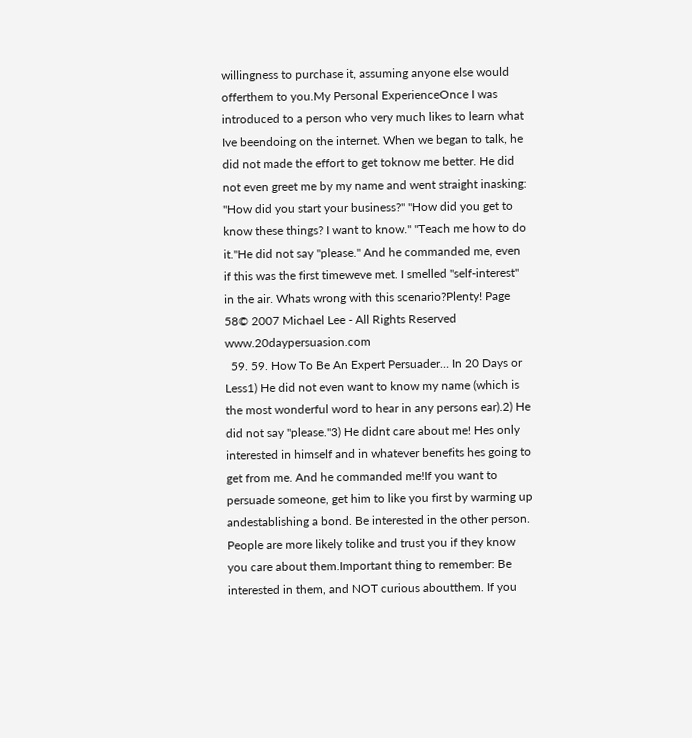willingness to purchase it, assuming anyone else would offerthem to you.My Personal ExperienceOnce I was introduced to a person who very much likes to learn what Ive beendoing on the internet. When we began to talk, he did not made the effort to get toknow me better. He did not even greet me by my name and went straight inasking: "How did you start your business?" "How did you get to know these things? I want to know." "Teach me how to do it."He did not say "please." And he commanded me, even if this was the first timeweve met. I smelled "self-interest" in the air. Whats wrong with this scenario?Plenty! Page 58© 2007 Michael Lee - All Rights Reserved www.20daypersuasion.com
  59. 59. How To Be An Expert Persuader… In 20 Days or Less1) He did not even want to know my name (which is the most wonderful word to hear in any persons ear).2) He did not say "please."3) He didnt care about me! Hes only interested in himself and in whatever benefits hes going to get from me. And he commanded me!If you want to persuade someone, get him to like you first by warming up andestablishing a bond. Be interested in the other person. People are more likely tolike and trust you if they know you care about them.Important thing to remember: Be interested in them, and NOT curious aboutthem. If you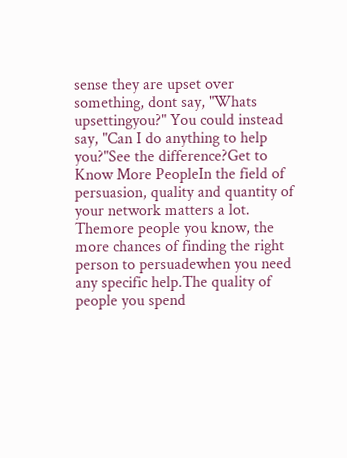sense they are upset over something, dont say, "Whats upsettingyou?" You could instead say, "Can I do anything to help you?"See the difference?Get to Know More PeopleIn the field of persuasion, quality and quantity of your network matters a lot. Themore people you know, the more chances of finding the right person to persuadewhen you need any specific help.The quality of people you spend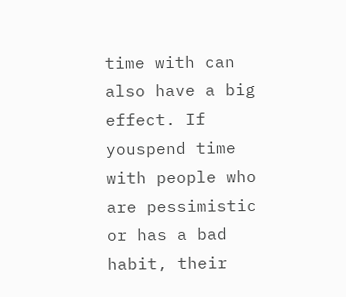time with can also have a big effect. If youspend time with people who are pessimistic or has a bad habit, their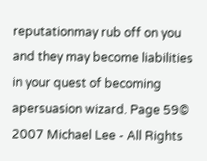reputationmay rub off on you and they may become liabilities in your quest of becoming apersuasion wizard. Page 59© 2007 Michael Lee - All Rights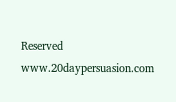Reserved www.20daypersuasion.com